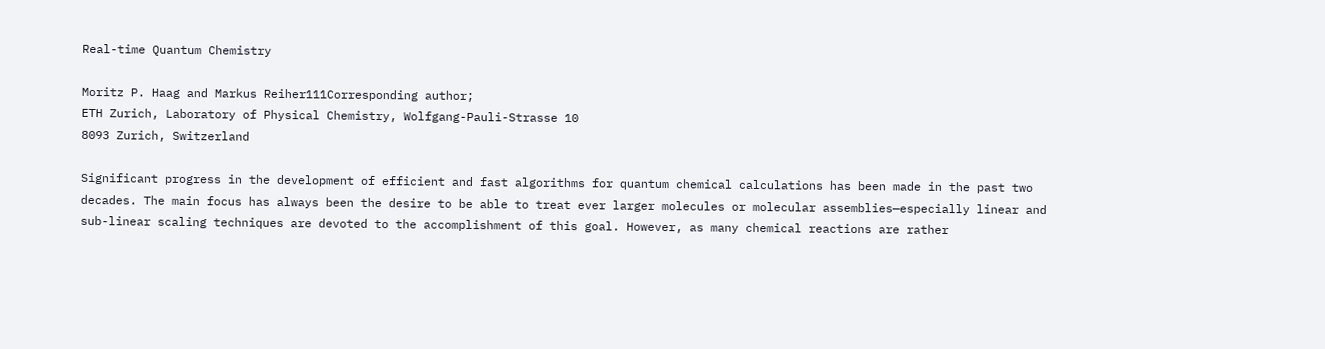Real-time Quantum Chemistry

Moritz P. Haag and Markus Reiher111Corresponding author;
ETH Zurich, Laboratory of Physical Chemistry, Wolfgang-Pauli-Strasse 10
8093 Zurich, Switzerland

Significant progress in the development of efficient and fast algorithms for quantum chemical calculations has been made in the past two decades. The main focus has always been the desire to be able to treat ever larger molecules or molecular assemblies—especially linear and sub-linear scaling techniques are devoted to the accomplishment of this goal. However, as many chemical reactions are rather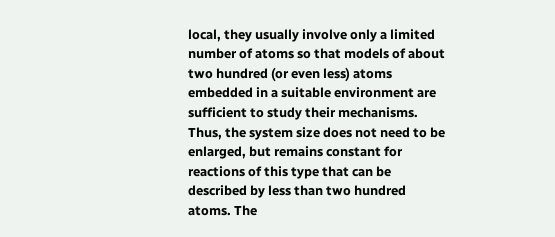local, they usually involve only a limited number of atoms so that models of about two hundred (or even less) atoms embedded in a suitable environment are sufficient to study their mechanisms. Thus, the system size does not need to be enlarged, but remains constant for reactions of this type that can be described by less than two hundred atoms. The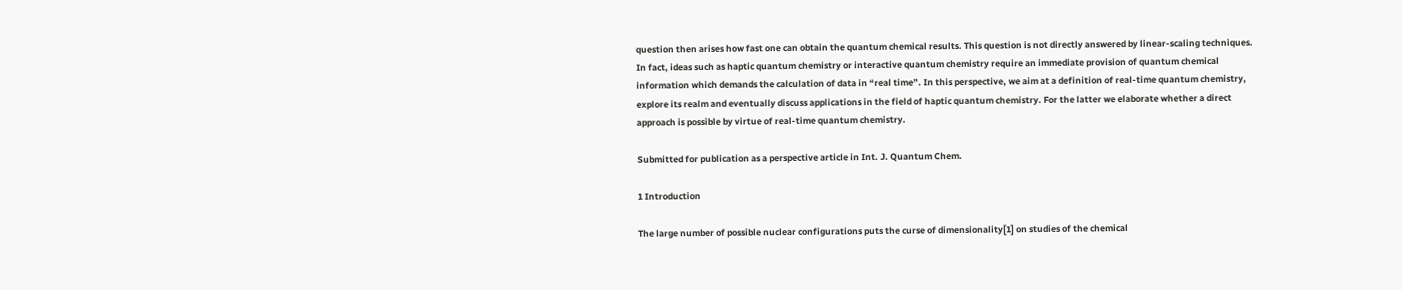question then arises how fast one can obtain the quantum chemical results. This question is not directly answered by linear-scaling techniques. In fact, ideas such as haptic quantum chemistry or interactive quantum chemistry require an immediate provision of quantum chemical information which demands the calculation of data in “real time”. In this perspective, we aim at a definition of real-time quantum chemistry, explore its realm and eventually discuss applications in the field of haptic quantum chemistry. For the latter we elaborate whether a direct approach is possible by virtue of real-time quantum chemistry.

Submitted for publication as a perspective article in Int. J. Quantum Chem.

1 Introduction

The large number of possible nuclear configurations puts the curse of dimensionality[1] on studies of the chemical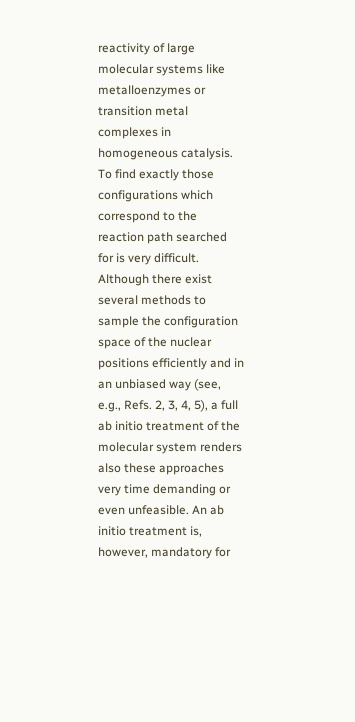reactivity of large molecular systems like metalloenzymes or transition metal complexes in homogeneous catalysis. To find exactly those configurations which correspond to the reaction path searched for is very difficult. Although there exist several methods to sample the configuration space of the nuclear positions efficiently and in an unbiased way (see, e.g., Refs. 2, 3, 4, 5), a full ab initio treatment of the molecular system renders also these approaches very time demanding or even unfeasible. An ab initio treatment is, however, mandatory for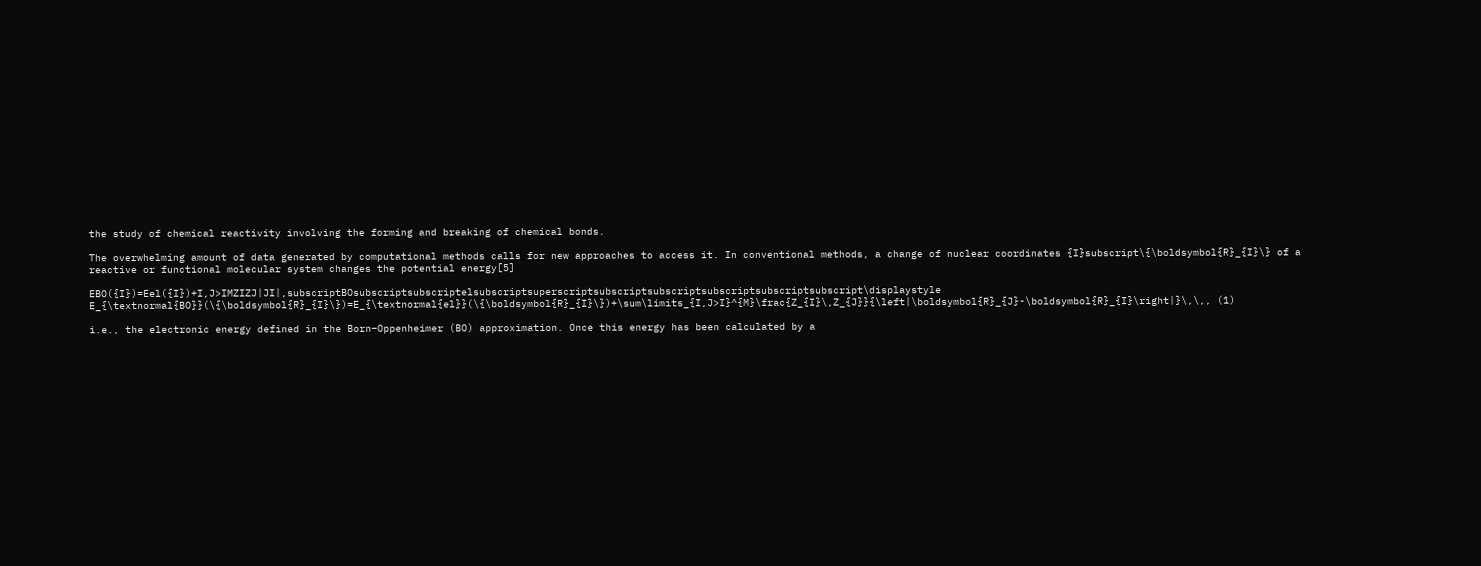the study of chemical reactivity involving the forming and breaking of chemical bonds.

The overwhelming amount of data generated by computational methods calls for new approaches to access it. In conventional methods, a change of nuclear coordinates {I}subscript\{\boldsymbol{R}_{I}\} of a reactive or functional molecular system changes the potential energy[5]

EBO({I})=Eel({I})+I,J>IMZIZJ|JI|,subscriptBOsubscriptsubscriptelsubscriptsuperscriptsubscriptsubscriptsubscriptsubscriptsubscript\displaystyle E_{\textnormal{BO}}(\{\boldsymbol{R}_{I}\})=E_{\textnormal{el}}(\{\boldsymbol{R}_{I}\})+\sum\limits_{I,J>I}^{M}\frac{Z_{I}\,Z_{J}}{\left|\boldsymbol{R}_{J}-\boldsymbol{R}_{I}\right|}\,\,, (1)

i.e., the electronic energy defined in the Born–Oppenheimer (BO) approximation. Once this energy has been calculated by a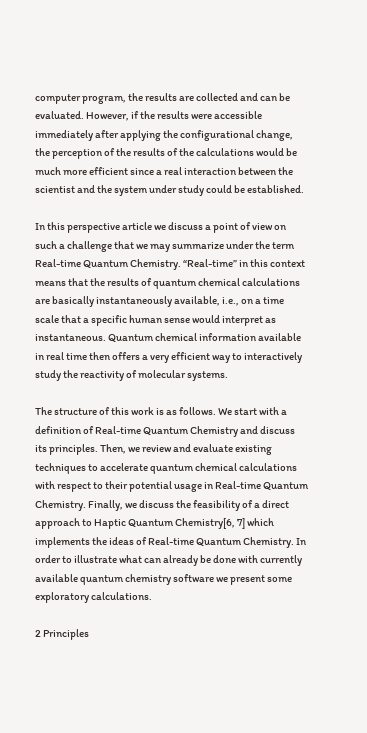computer program, the results are collected and can be evaluated. However, if the results were accessible immediately after applying the configurational change, the perception of the results of the calculations would be much more efficient since a real interaction between the scientist and the system under study could be established.

In this perspective article we discuss a point of view on such a challenge that we may summarize under the term Real-time Quantum Chemistry. “Real-time” in this context means that the results of quantum chemical calculations are basically instantaneously available, i.e., on a time scale that a specific human sense would interpret as instantaneous. Quantum chemical information available in real time then offers a very efficient way to interactively study the reactivity of molecular systems.

The structure of this work is as follows. We start with a definition of Real-time Quantum Chemistry and discuss its principles. Then, we review and evaluate existing techniques to accelerate quantum chemical calculations with respect to their potential usage in Real-time Quantum Chemistry. Finally, we discuss the feasibility of a direct approach to Haptic Quantum Chemistry[6, 7] which implements the ideas of Real-time Quantum Chemistry. In order to illustrate what can already be done with currently available quantum chemistry software we present some exploratory calculations.

2 Principles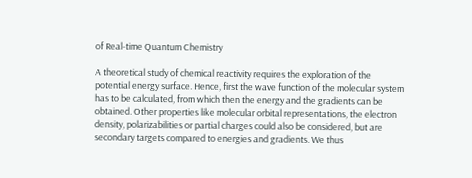of Real-time Quantum Chemistry

A theoretical study of chemical reactivity requires the exploration of the potential energy surface. Hence, first the wave function of the molecular system has to be calculated, from which then the energy and the gradients can be obtained. Other properties like molecular orbital representations, the electron density, polarizabilities or partial charges could also be considered, but are secondary targets compared to energies and gradients. We thus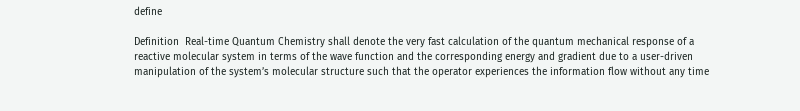define

Definition  Real-time Quantum Chemistry shall denote the very fast calculation of the quantum mechanical response of a reactive molecular system in terms of the wave function and the corresponding energy and gradient due to a user-driven manipulation of the system’s molecular structure such that the operator experiences the information flow without any time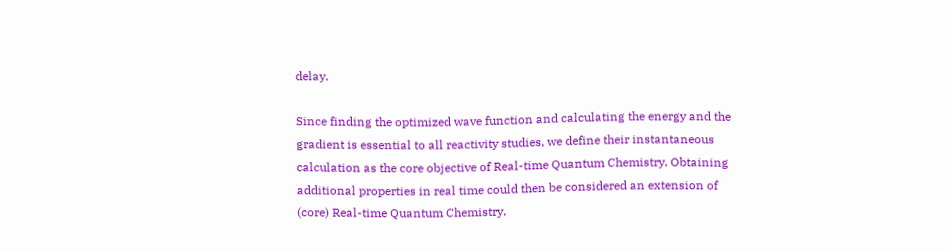delay.

Since finding the optimized wave function and calculating the energy and the gradient is essential to all reactivity studies, we define their instantaneous calculation as the core objective of Real-time Quantum Chemistry. Obtaining additional properties in real time could then be considered an extension of (core) Real-time Quantum Chemistry.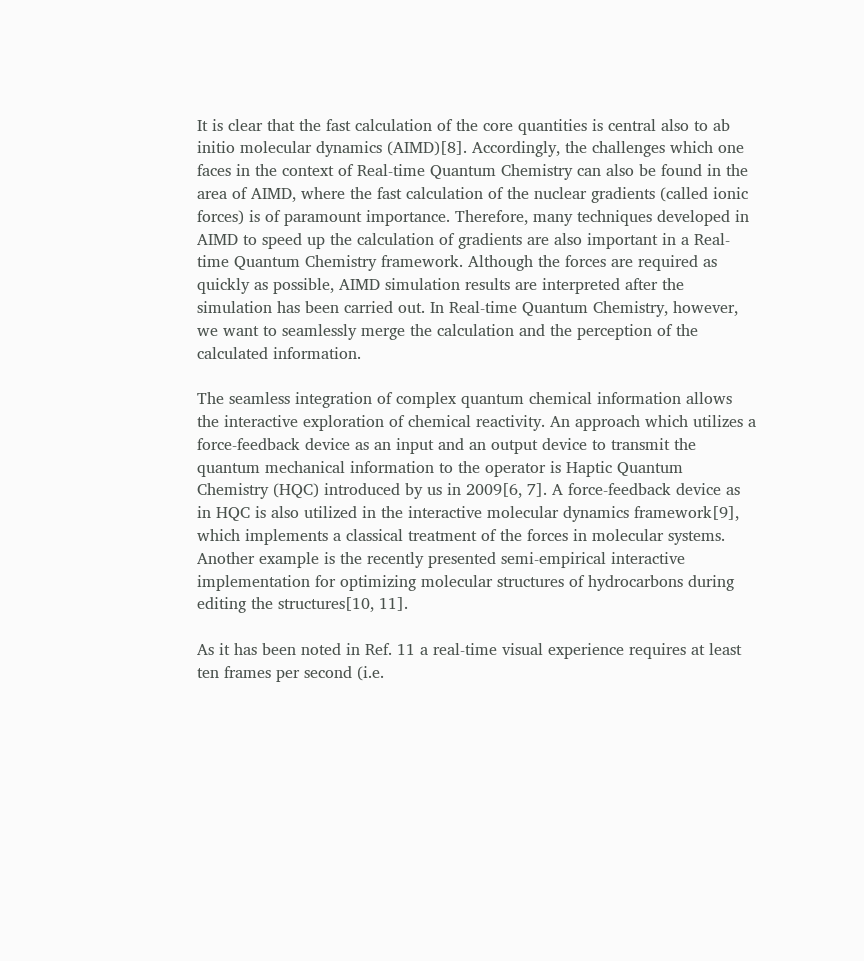It is clear that the fast calculation of the core quantities is central also to ab initio molecular dynamics (AIMD)[8]. Accordingly, the challenges which one faces in the context of Real-time Quantum Chemistry can also be found in the area of AIMD, where the fast calculation of the nuclear gradients (called ionic forces) is of paramount importance. Therefore, many techniques developed in AIMD to speed up the calculation of gradients are also important in a Real-time Quantum Chemistry framework. Although the forces are required as quickly as possible, AIMD simulation results are interpreted after the simulation has been carried out. In Real-time Quantum Chemistry, however, we want to seamlessly merge the calculation and the perception of the calculated information.

The seamless integration of complex quantum chemical information allows the interactive exploration of chemical reactivity. An approach which utilizes a force-feedback device as an input and an output device to transmit the quantum mechanical information to the operator is Haptic Quantum Chemistry (HQC) introduced by us in 2009[6, 7]. A force-feedback device as in HQC is also utilized in the interactive molecular dynamics framework[9], which implements a classical treatment of the forces in molecular systems. Another example is the recently presented semi-empirical interactive implementation for optimizing molecular structures of hydrocarbons during editing the structures[10, 11].

As it has been noted in Ref. 11 a real-time visual experience requires at least ten frames per second (i.e.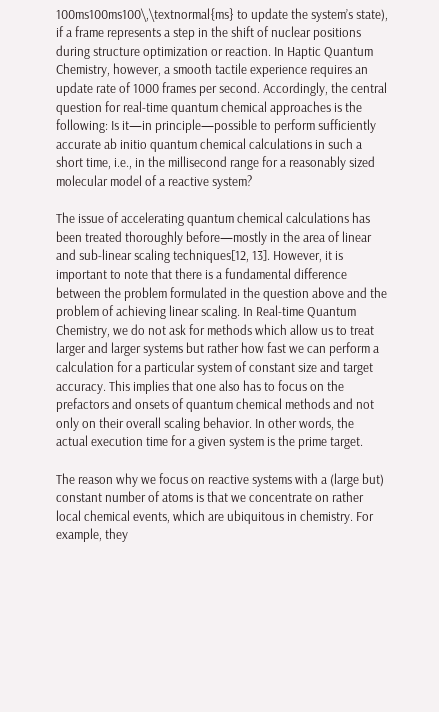100ms100ms100\,\textnormal{ms} to update the system’s state), if a frame represents a step in the shift of nuclear positions during structure optimization or reaction. In Haptic Quantum Chemistry, however, a smooth tactile experience requires an update rate of 1000 frames per second. Accordingly, the central question for real-time quantum chemical approaches is the following: Is it—in principle—possible to perform sufficiently accurate ab initio quantum chemical calculations in such a short time, i.e., in the millisecond range for a reasonably sized molecular model of a reactive system?

The issue of accelerating quantum chemical calculations has been treated thoroughly before—mostly in the area of linear and sub-linear scaling techniques[12, 13]. However, it is important to note that there is a fundamental difference between the problem formulated in the question above and the problem of achieving linear scaling. In Real-time Quantum Chemistry, we do not ask for methods which allow us to treat larger and larger systems but rather how fast we can perform a calculation for a particular system of constant size and target accuracy. This implies that one also has to focus on the prefactors and onsets of quantum chemical methods and not only on their overall scaling behavior. In other words, the actual execution time for a given system is the prime target.

The reason why we focus on reactive systems with a (large but) constant number of atoms is that we concentrate on rather local chemical events, which are ubiquitous in chemistry. For example, they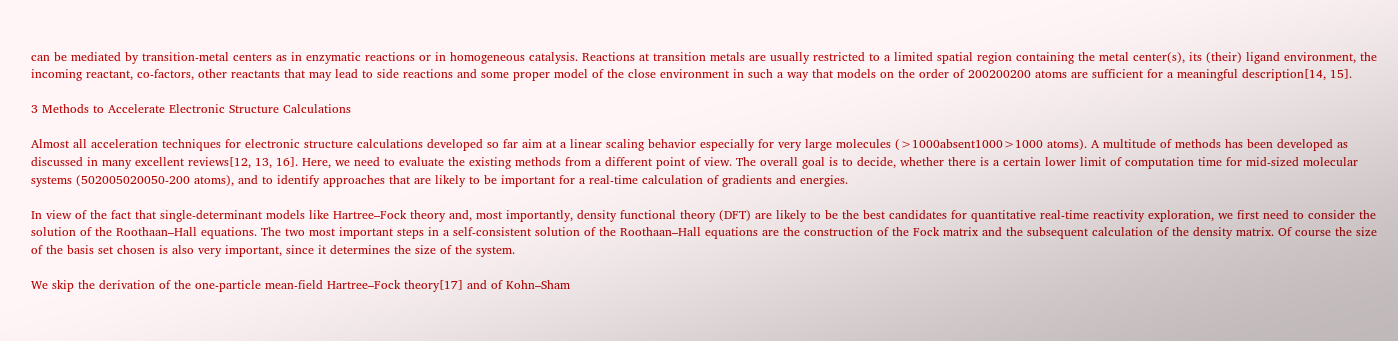can be mediated by transition-metal centers as in enzymatic reactions or in homogeneous catalysis. Reactions at transition metals are usually restricted to a limited spatial region containing the metal center(s), its (their) ligand environment, the incoming reactant, co-factors, other reactants that may lead to side reactions and some proper model of the close environment in such a way that models on the order of 200200200 atoms are sufficient for a meaningful description[14, 15].

3 Methods to Accelerate Electronic Structure Calculations

Almost all acceleration techniques for electronic structure calculations developed so far aim at a linear scaling behavior especially for very large molecules (>1000absent1000>1000 atoms). A multitude of methods has been developed as discussed in many excellent reviews[12, 13, 16]. Here, we need to evaluate the existing methods from a different point of view. The overall goal is to decide, whether there is a certain lower limit of computation time for mid-sized molecular systems (502005020050-200 atoms), and to identify approaches that are likely to be important for a real-time calculation of gradients and energies.

In view of the fact that single-determinant models like Hartree–Fock theory and, most importantly, density functional theory (DFT) are likely to be the best candidates for quantitative real-time reactivity exploration, we first need to consider the solution of the Roothaan–Hall equations. The two most important steps in a self-consistent solution of the Roothaan–Hall equations are the construction of the Fock matrix and the subsequent calculation of the density matrix. Of course the size of the basis set chosen is also very important, since it determines the size of the system.

We skip the derivation of the one-particle mean-field Hartree–Fock theory[17] and of Kohn–Sham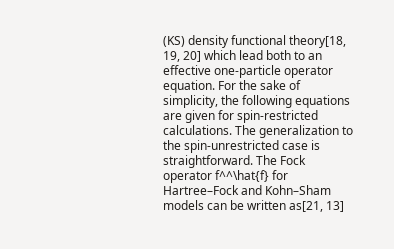(KS) density functional theory[18, 19, 20] which lead both to an effective one-particle operator equation. For the sake of simplicity, the following equations are given for spin-restricted calculations. The generalization to the spin-unrestricted case is straightforward. The Fock operator f^^\hat{f} for Hartree–Fock and Kohn–Sham models can be written as[21, 13]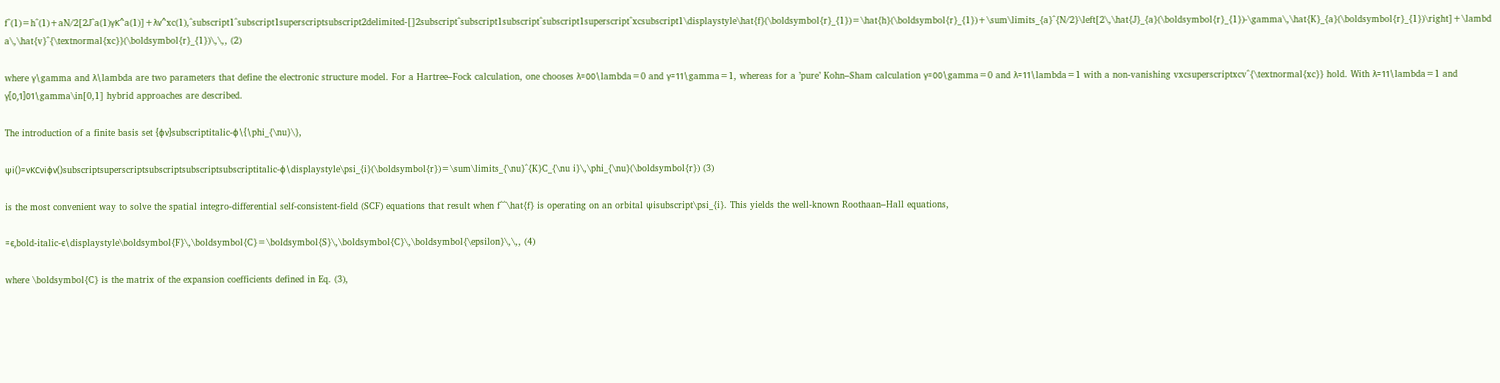f^(1)=h^(1)+aN/2[2J^a(1)γK^a(1)]+λv^xc(1),^subscript1^subscript1superscriptsubscript2delimited-[]2subscript^subscript1subscript^subscript1superscript^xcsubscript1\displaystyle\hat{f}(\boldsymbol{r}_{1})=\hat{h}(\boldsymbol{r}_{1})+\sum\limits_{a}^{N/2}\left[2\,\hat{J}_{a}(\boldsymbol{r}_{1})-\gamma\,\hat{K}_{a}(\boldsymbol{r}_{1})\right]+\lambda\,\hat{v}^{\textnormal{xc}}(\boldsymbol{r}_{1})\,\,, (2)

where γ\gamma and λ\lambda are two parameters that define the electronic structure model. For a Hartree–Fock calculation, one chooses λ=00\lambda=0 and γ=11\gamma=1, whereas for a ’pure’ Kohn–Sham calculation γ=00\gamma=0 and λ=11\lambda=1 with a non-vanishing vxcsuperscriptxcv^{\textnormal{xc}} hold. With λ=11\lambda=1 and γ[0,1]01\gamma\in[0,1] hybrid approaches are described.

The introduction of a finite basis set {ϕν}subscriptitalic-ϕ\{\phi_{\nu}\},

ψi()=νKCνiϕν()subscriptsuperscriptsubscriptsubscriptsubscriptitalic-ϕ\displaystyle\psi_{i}(\boldsymbol{r})=\sum\limits_{\nu}^{K}C_{\nu i}\,\phi_{\nu}(\boldsymbol{r}) (3)

is the most convenient way to solve the spatial integro-differential self-consistent-field (SCF) equations that result when f^^\hat{f} is operating on an orbital ψisubscript\psi_{i}. This yields the well-known Roothaan–Hall equations,

=ϵ,bold-italic-ϵ\displaystyle\boldsymbol{F}\,\boldsymbol{C}=\boldsymbol{S}\,\boldsymbol{C}\,\boldsymbol{\epsilon}\,\,, (4)

where \boldsymbol{C} is the matrix of the expansion coefficients defined in Eq. (3),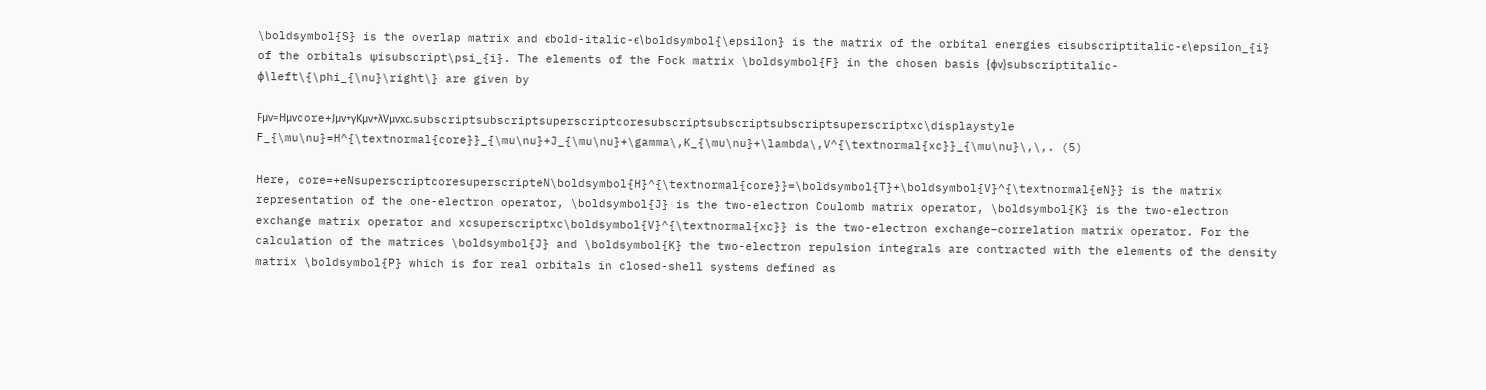\boldsymbol{S} is the overlap matrix and ϵbold-italic-ϵ\boldsymbol{\epsilon} is the matrix of the orbital energies ϵisubscriptitalic-ϵ\epsilon_{i} of the orbitals ψisubscript\psi_{i}. The elements of the Fock matrix \boldsymbol{F} in the chosen basis {ϕν}subscriptitalic-ϕ\left\{\phi_{\nu}\right\} are given by

Fμν=Hμνcore+Jμν+γKμν+λVμνxc.subscriptsubscriptsuperscriptcoresubscriptsubscriptsubscriptsuperscriptxc\displaystyle F_{\mu\nu}=H^{\textnormal{core}}_{\mu\nu}+J_{\mu\nu}+\gamma\,K_{\mu\nu}+\lambda\,V^{\textnormal{xc}}_{\mu\nu}\,\,. (5)

Here, core=+eNsuperscriptcoresuperscripteN\boldsymbol{H}^{\textnormal{core}}=\boldsymbol{T}+\boldsymbol{V}^{\textnormal{eN}} is the matrix representation of the one-electron operator, \boldsymbol{J} is the two-electron Coulomb matrix operator, \boldsymbol{K} is the two-electron exchange matrix operator and xcsuperscriptxc\boldsymbol{V}^{\textnormal{xc}} is the two-electron exchange–correlation matrix operator. For the calculation of the matrices \boldsymbol{J} and \boldsymbol{K} the two-electron repulsion integrals are contracted with the elements of the density matrix \boldsymbol{P} which is for real orbitals in closed-shell systems defined as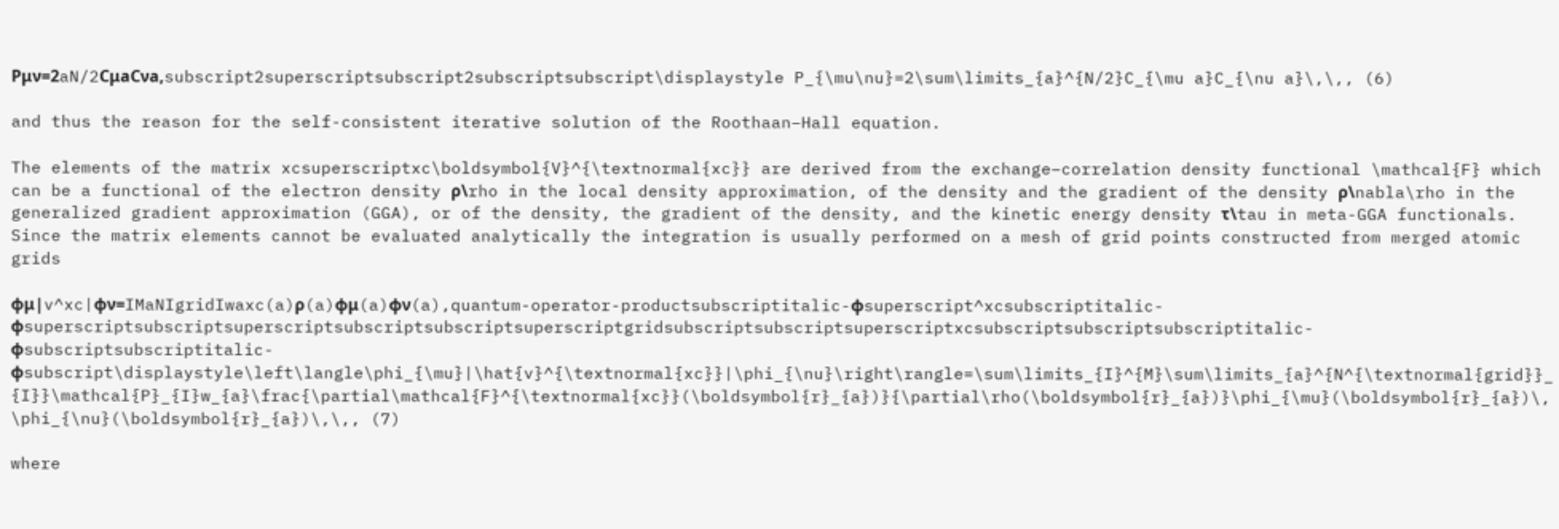Pμν=2aN/2CμaCνa,subscript2superscriptsubscript2subscriptsubscript\displaystyle P_{\mu\nu}=2\sum\limits_{a}^{N/2}C_{\mu a}C_{\nu a}\,\,, (6)

and thus the reason for the self-consistent iterative solution of the Roothaan–Hall equation.

The elements of the matrix xcsuperscriptxc\boldsymbol{V}^{\textnormal{xc}} are derived from the exchange–correlation density functional \mathcal{F} which can be a functional of the electron density ρ\rho in the local density approximation, of the density and the gradient of the density ρ\nabla\rho in the generalized gradient approximation (GGA), or of the density, the gradient of the density, and the kinetic energy density τ\tau in meta-GGA functionals. Since the matrix elements cannot be evaluated analytically the integration is usually performed on a mesh of grid points constructed from merged atomic grids

ϕμ|v^xc|ϕν=IMaNIgridIwaxc(a)ρ(a)ϕμ(a)ϕν(a),quantum-operator-productsubscriptitalic-ϕsuperscript^xcsubscriptitalic-ϕsuperscriptsubscriptsuperscriptsubscriptsubscriptsuperscriptgridsubscriptsubscriptsuperscriptxcsubscriptsubscriptsubscriptitalic-ϕsubscriptsubscriptitalic-ϕsubscript\displaystyle\left\langle\phi_{\mu}|\hat{v}^{\textnormal{xc}}|\phi_{\nu}\right\rangle=\sum\limits_{I}^{M}\sum\limits_{a}^{N^{\textnormal{grid}}_{I}}\mathcal{P}_{I}w_{a}\frac{\partial\mathcal{F}^{\textnormal{xc}}(\boldsymbol{r}_{a})}{\partial\rho(\boldsymbol{r}_{a})}\phi_{\mu}(\boldsymbol{r}_{a})\,\phi_{\nu}(\boldsymbol{r}_{a})\,\,, (7)

where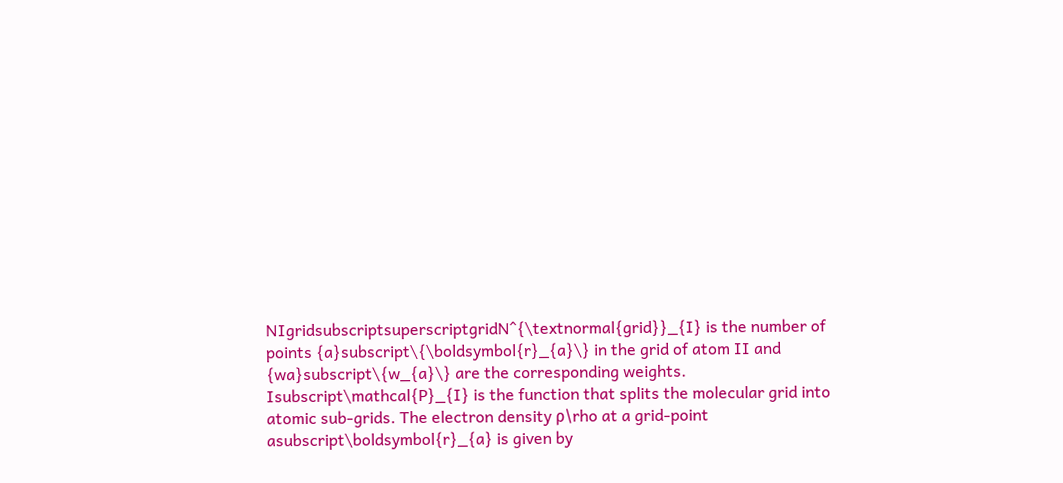NIgridsubscriptsuperscriptgridN^{\textnormal{grid}}_{I} is the number of points {a}subscript\{\boldsymbol{r}_{a}\} in the grid of atom II and {wa}subscript\{w_{a}\} are the corresponding weights. Isubscript\mathcal{P}_{I} is the function that splits the molecular grid into atomic sub-grids. The electron density ρ\rho at a grid-point asubscript\boldsymbol{r}_{a} is given by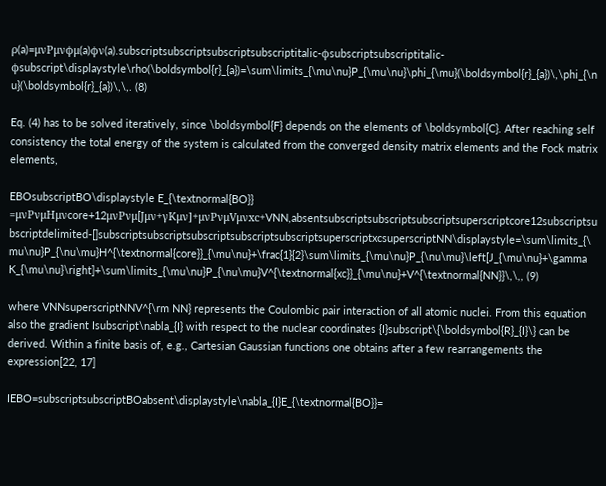ρ(a)=μνPμνϕμ(a)ϕν(a).subscriptsubscriptsubscriptsubscriptitalic-ϕsubscriptsubscriptitalic-ϕsubscript\displaystyle\rho(\boldsymbol{r}_{a})=\sum\limits_{\mu\nu}P_{\mu\nu}\phi_{\mu}(\boldsymbol{r}_{a})\,\phi_{\nu}(\boldsymbol{r}_{a})\,\,. (8)

Eq. (4) has to be solved iteratively, since \boldsymbol{F} depends on the elements of \boldsymbol{C}. After reaching self consistency the total energy of the system is calculated from the converged density matrix elements and the Fock matrix elements,

EBOsubscriptBO\displaystyle E_{\textnormal{BO}} =μνPνμHμνcore+12μνPνμ[Jμν+γKμν]+μνPνμVμνxc+VNN,absentsubscriptsubscriptsubscriptsuperscriptcore12subscriptsubscriptdelimited-[]subscriptsubscriptsubscriptsubscriptsubscriptsuperscriptxcsuperscriptNN\displaystyle=\sum\limits_{\mu\nu}P_{\nu\mu}H^{\textnormal{core}}_{\mu\nu}+\frac{1}{2}\sum\limits_{\mu\nu}P_{\nu\mu}\left[J_{\mu\nu}+\gamma K_{\mu\nu}\right]+\sum\limits_{\mu\nu}P_{\nu\mu}V^{\textnormal{xc}}_{\mu\nu}+V^{\textnormal{NN}}\,\,, (9)

where VNNsuperscriptNNV^{\rm NN} represents the Coulombic pair interaction of all atomic nuclei. From this equation also the gradient Isubscript\nabla_{I} with respect to the nuclear coordinates {I}subscript\{\boldsymbol{R}_{I}\} can be derived. Within a finite basis of, e.g., Cartesian Gaussian functions one obtains after a few rearrangements the expression[22, 17]

IEBO=subscriptsubscriptBOabsent\displaystyle\nabla_{I}E_{\textnormal{BO}}=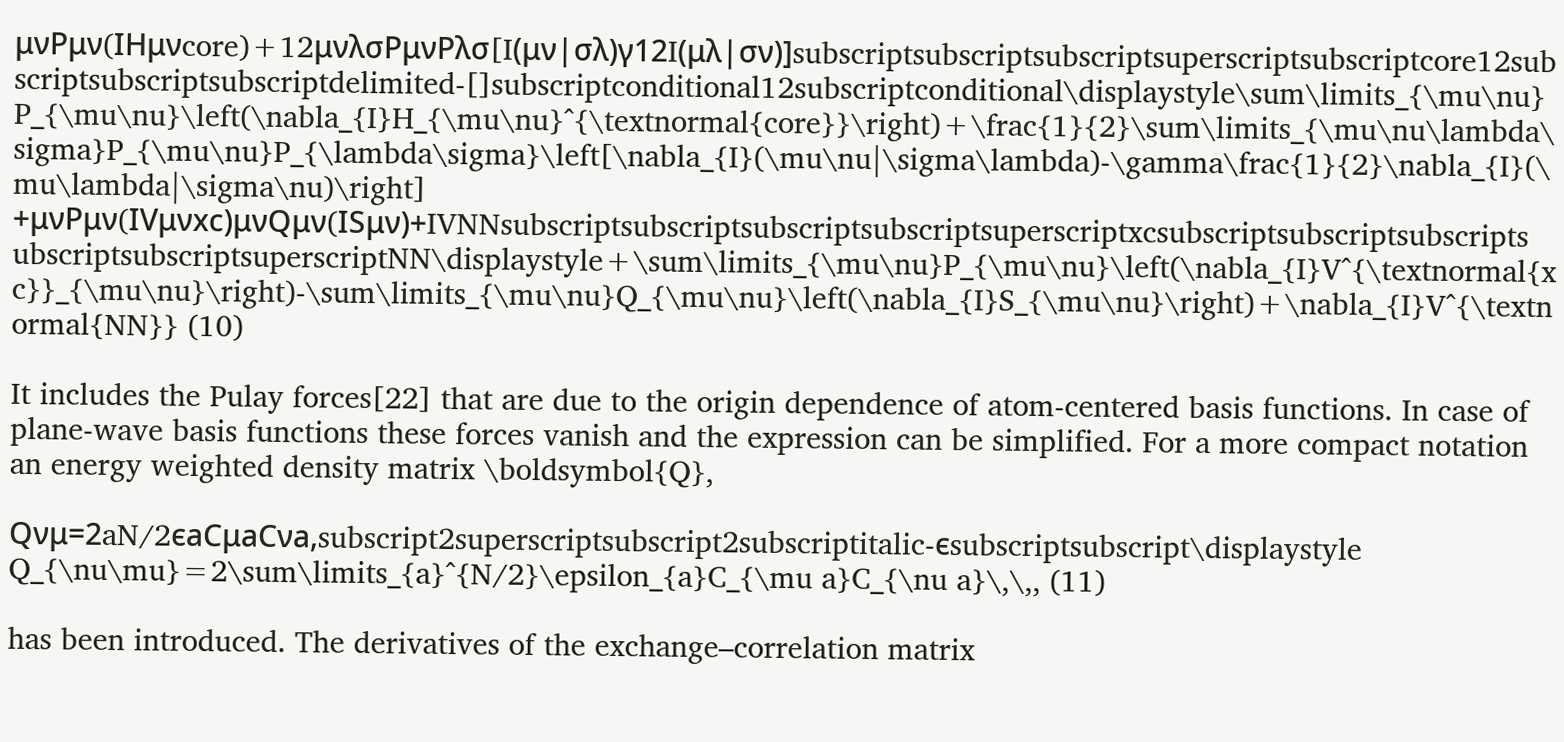μνPμν(IHμνcore)+12μνλσPμνPλσ[I(μν|σλ)γ12I(μλ|σν)]subscriptsubscriptsubscriptsuperscriptsubscriptcore12subscriptsubscriptsubscriptdelimited-[]subscriptconditional12subscriptconditional\displaystyle\sum\limits_{\mu\nu}P_{\mu\nu}\left(\nabla_{I}H_{\mu\nu}^{\textnormal{core}}\right)+\frac{1}{2}\sum\limits_{\mu\nu\lambda\sigma}P_{\mu\nu}P_{\lambda\sigma}\left[\nabla_{I}(\mu\nu|\sigma\lambda)-\gamma\frac{1}{2}\nabla_{I}(\mu\lambda|\sigma\nu)\right]
+μνPμν(IVμνxc)μνQμν(ISμν)+IVNNsubscriptsubscriptsubscriptsubscriptsuperscriptxcsubscriptsubscriptsubscriptsubscriptsubscriptsuperscriptNN\displaystyle+\sum\limits_{\mu\nu}P_{\mu\nu}\left(\nabla_{I}V^{\textnormal{xc}}_{\mu\nu}\right)-\sum\limits_{\mu\nu}Q_{\mu\nu}\left(\nabla_{I}S_{\mu\nu}\right)+\nabla_{I}V^{\textnormal{NN}} (10)

It includes the Pulay forces[22] that are due to the origin dependence of atom-centered basis functions. In case of plane-wave basis functions these forces vanish and the expression can be simplified. For a more compact notation an energy weighted density matrix \boldsymbol{Q},

Qνμ=2aN/2ϵaCμaCνa,subscript2superscriptsubscript2subscriptitalic-ϵsubscriptsubscript\displaystyle Q_{\nu\mu}=2\sum\limits_{a}^{N/2}\epsilon_{a}C_{\mu a}C_{\nu a}\,\,, (11)

has been introduced. The derivatives of the exchange–correlation matrix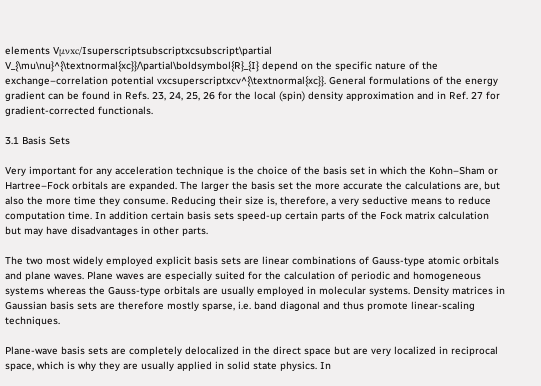elements Vμνxc/Isuperscriptsubscriptxcsubscript\partial V_{\mu\nu}^{\textnormal{xc}}/\partial\boldsymbol{R}_{I} depend on the specific nature of the exchange–correlation potential vxcsuperscriptxcv^{\textnormal{xc}}. General formulations of the energy gradient can be found in Refs. 23, 24, 25, 26 for the local (spin) density approximation and in Ref. 27 for gradient-corrected functionals.

3.1 Basis Sets

Very important for any acceleration technique is the choice of the basis set in which the Kohn–Sham or Hartree–Fock orbitals are expanded. The larger the basis set the more accurate the calculations are, but also the more time they consume. Reducing their size is, therefore, a very seductive means to reduce computation time. In addition certain basis sets speed-up certain parts of the Fock matrix calculation but may have disadvantages in other parts.

The two most widely employed explicit basis sets are linear combinations of Gauss-type atomic orbitals and plane waves. Plane waves are especially suited for the calculation of periodic and homogeneous systems whereas the Gauss-type orbitals are usually employed in molecular systems. Density matrices in Gaussian basis sets are therefore mostly sparse, i.e. band diagonal and thus promote linear-scaling techniques.

Plane-wave basis sets are completely delocalized in the direct space but are very localized in reciprocal space, which is why they are usually applied in solid state physics. In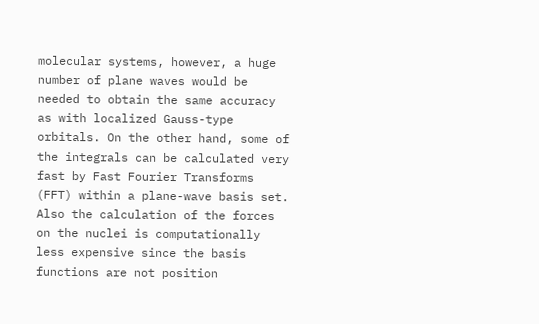molecular systems, however, a huge number of plane waves would be needed to obtain the same accuracy as with localized Gauss-type orbitals. On the other hand, some of the integrals can be calculated very fast by Fast Fourier Transforms (FFT) within a plane-wave basis set. Also the calculation of the forces on the nuclei is computationally less expensive since the basis functions are not position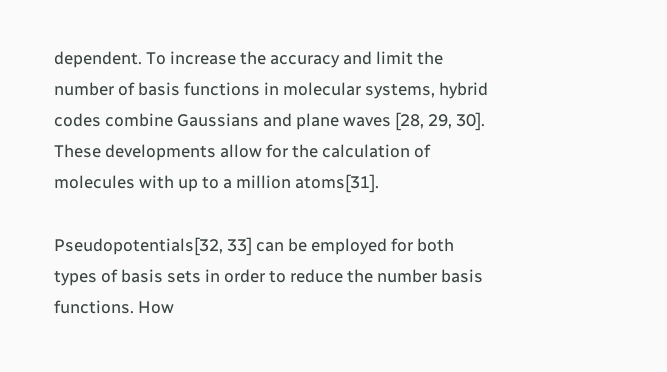dependent. To increase the accuracy and limit the number of basis functions in molecular systems, hybrid codes combine Gaussians and plane waves [28, 29, 30]. These developments allow for the calculation of molecules with up to a million atoms[31].

Pseudopotentials[32, 33] can be employed for both types of basis sets in order to reduce the number basis functions. How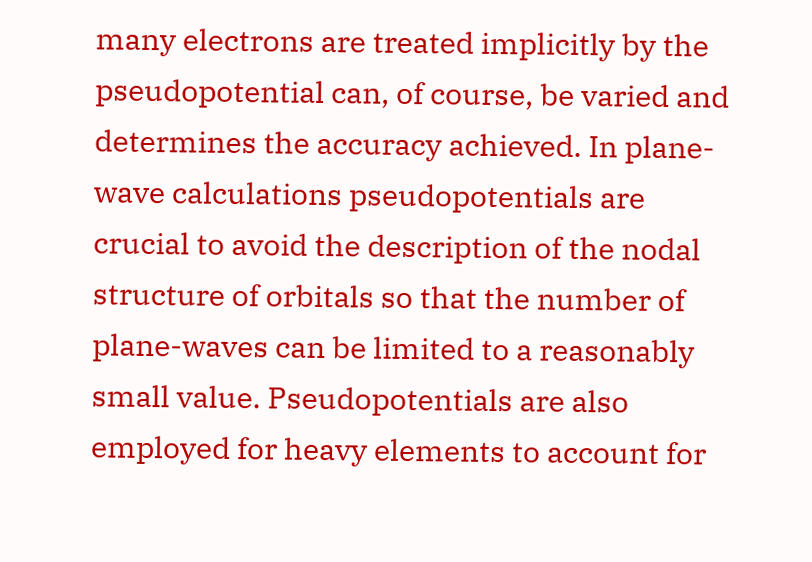many electrons are treated implicitly by the pseudopotential can, of course, be varied and determines the accuracy achieved. In plane-wave calculations pseudopotentials are crucial to avoid the description of the nodal structure of orbitals so that the number of plane-waves can be limited to a reasonably small value. Pseudopotentials are also employed for heavy elements to account for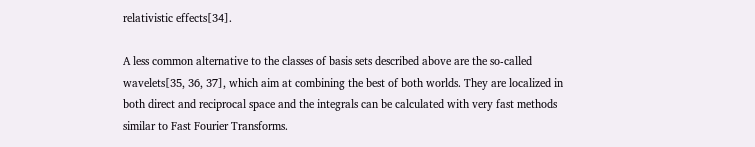relativistic effects[34].

A less common alternative to the classes of basis sets described above are the so-called wavelets[35, 36, 37], which aim at combining the best of both worlds. They are localized in both direct and reciprocal space and the integrals can be calculated with very fast methods similar to Fast Fourier Transforms.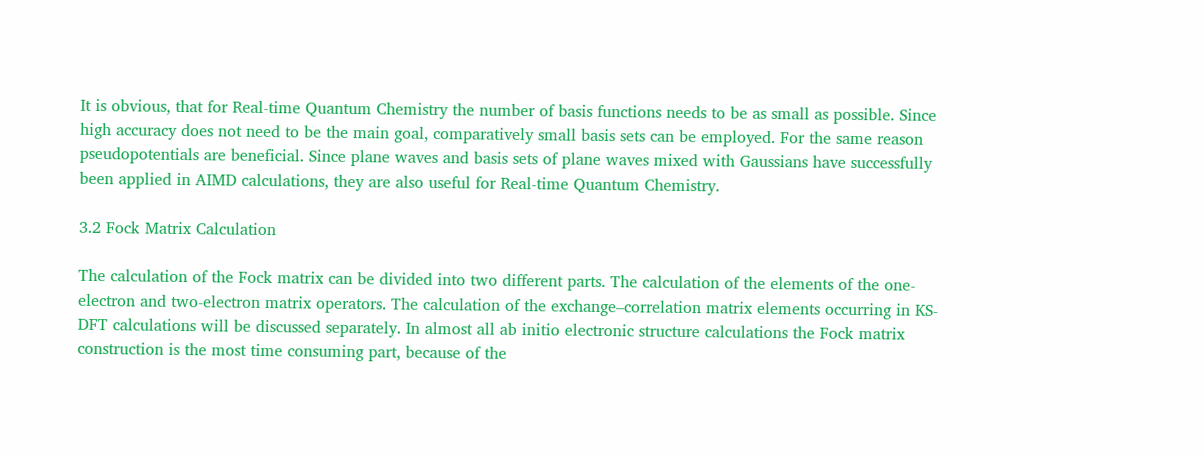It is obvious, that for Real-time Quantum Chemistry the number of basis functions needs to be as small as possible. Since high accuracy does not need to be the main goal, comparatively small basis sets can be employed. For the same reason pseudopotentials are beneficial. Since plane waves and basis sets of plane waves mixed with Gaussians have successfully been applied in AIMD calculations, they are also useful for Real-time Quantum Chemistry.

3.2 Fock Matrix Calculation

The calculation of the Fock matrix can be divided into two different parts. The calculation of the elements of the one-electron and two-electron matrix operators. The calculation of the exchange–correlation matrix elements occurring in KS-DFT calculations will be discussed separately. In almost all ab initio electronic structure calculations the Fock matrix construction is the most time consuming part, because of the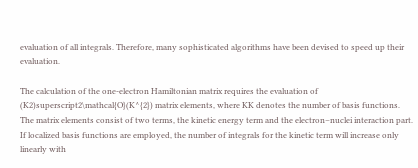evaluation of all integrals. Therefore, many sophisticated algorithms have been devised to speed up their evaluation.

The calculation of the one-electron Hamiltonian matrix requires the evaluation of (K2)superscript2\mathcal{O}(K^{2}) matrix elements, where KK denotes the number of basis functions. The matrix elements consist of two terms, the kinetic energy term and the electron–nuclei interaction part. If localized basis functions are employed, the number of integrals for the kinetic term will increase only linearly with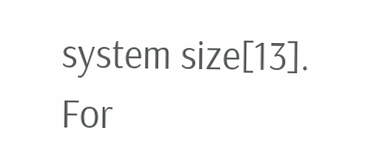system size[13]. For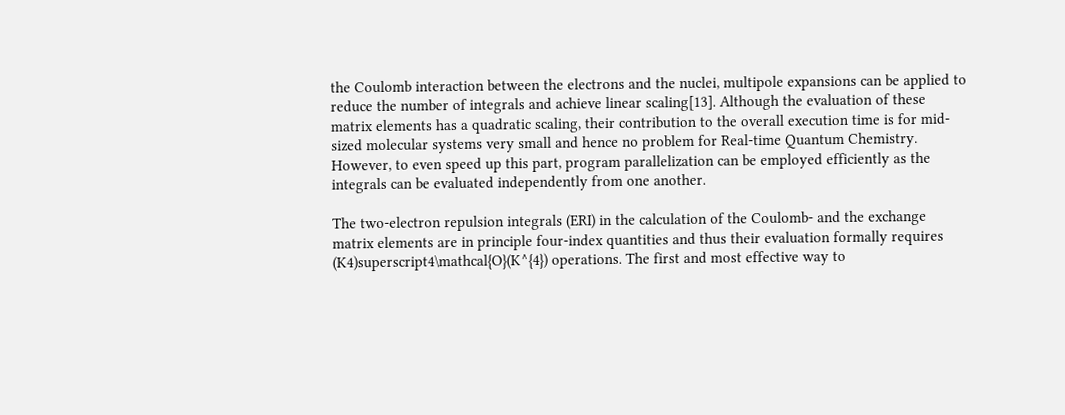the Coulomb interaction between the electrons and the nuclei, multipole expansions can be applied to reduce the number of integrals and achieve linear scaling[13]. Although the evaluation of these matrix elements has a quadratic scaling, their contribution to the overall execution time is for mid-sized molecular systems very small and hence no problem for Real-time Quantum Chemistry. However, to even speed up this part, program parallelization can be employed efficiently as the integrals can be evaluated independently from one another.

The two-electron repulsion integrals (ERI) in the calculation of the Coulomb- and the exchange matrix elements are in principle four-index quantities and thus their evaluation formally requires (K4)superscript4\mathcal{O}(K^{4}) operations. The first and most effective way to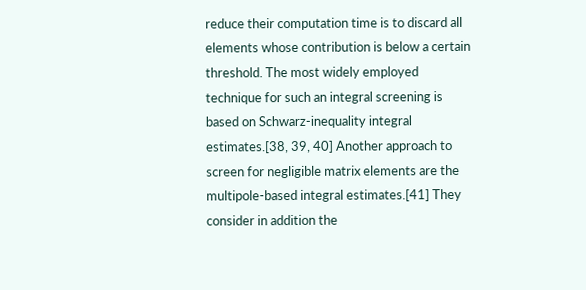reduce their computation time is to discard all elements whose contribution is below a certain threshold. The most widely employed technique for such an integral screening is based on Schwarz-inequality integral estimates.[38, 39, 40] Another approach to screen for negligible matrix elements are the multipole-based integral estimates.[41] They consider in addition the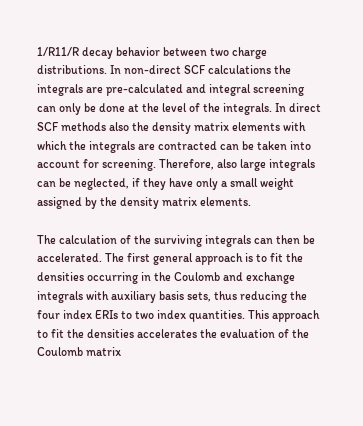1/R11/R decay behavior between two charge distributions. In non-direct SCF calculations the integrals are pre-calculated and integral screening can only be done at the level of the integrals. In direct SCF methods also the density matrix elements with which the integrals are contracted can be taken into account for screening. Therefore, also large integrals can be neglected, if they have only a small weight assigned by the density matrix elements.

The calculation of the surviving integrals can then be accelerated. The first general approach is to fit the densities occurring in the Coulomb and exchange integrals with auxiliary basis sets, thus reducing the four index ERIs to two index quantities. This approach to fit the densities accelerates the evaluation of the Coulomb matrix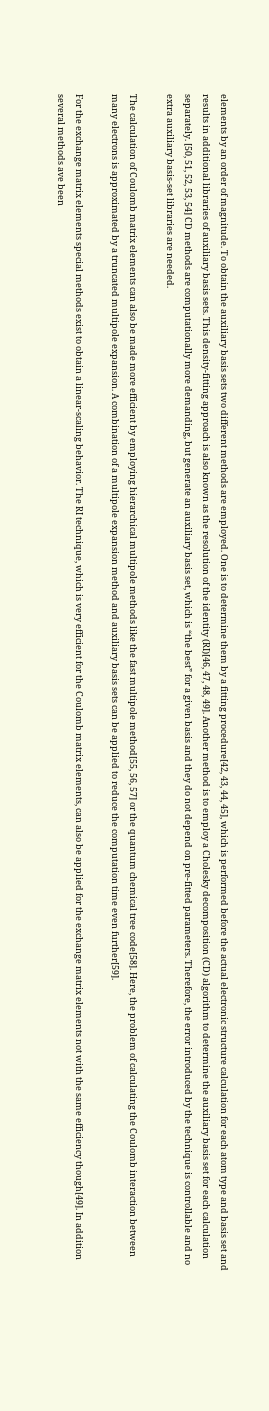elements by an order of magnitude. To obtain the auxiliary basis sets two different methods are employed. One is to determine them by a fitting procedure[42, 43, 44, 45], which is performed before the actual electronic structure calculation for each atom type and basis set and results in additional libraries of auxiliary basis sets. This density-fitting approach is also known as the resolution of the identity (RI)[46, 47, 48, 49]. Another method is to employ a Cholesky decomposition (CD) algorithm to determine the auxiliary basis set for each calculation separately. [50, 51, 52, 53, 54] CD methods are computationally more demanding, but generate an auxiliary basis set, which is “the best” for a given basis and they do not depend on pre-fitted parameters. Therefore, the error introduced by the technique is controllable and no extra auxiliary basis-set libraries are needed.

The calculation of Coulomb matrix elements can also be made more efficient by employing hierarchical multipole methods like the fast multipole method[55, 56, 57] or the quantum chemical tree code[58]. Here, the problem of calculating the Coulomb interaction between many electrons is approximated by a truncated multipole expansion. A combination of a multipole expansion method and auxiliary basis sets can be applied to reduce the computation time even further[59].

For the exchange matrix elements special methods exist to obtain a linear-scaling behavior. The RI technique, which is very efficient for the Coulomb matrix elements, can also be applied for the exchange matrix elements not with the same efficiency though[49]. In addition several methods ave been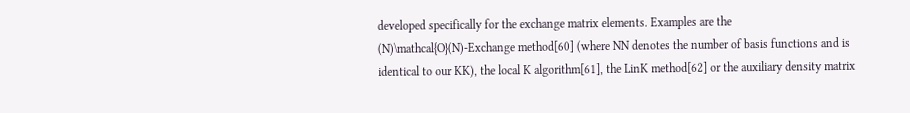developed specifically for the exchange matrix elements. Examples are the (N)\mathcal{O}(N)-Exchange method[60] (where NN denotes the number of basis functions and is identical to our KK), the local K algorithm[61], the LinK method[62] or the auxiliary density matrix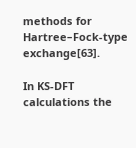methods for Hartree–Fock-type exchange[63].

In KS-DFT calculations the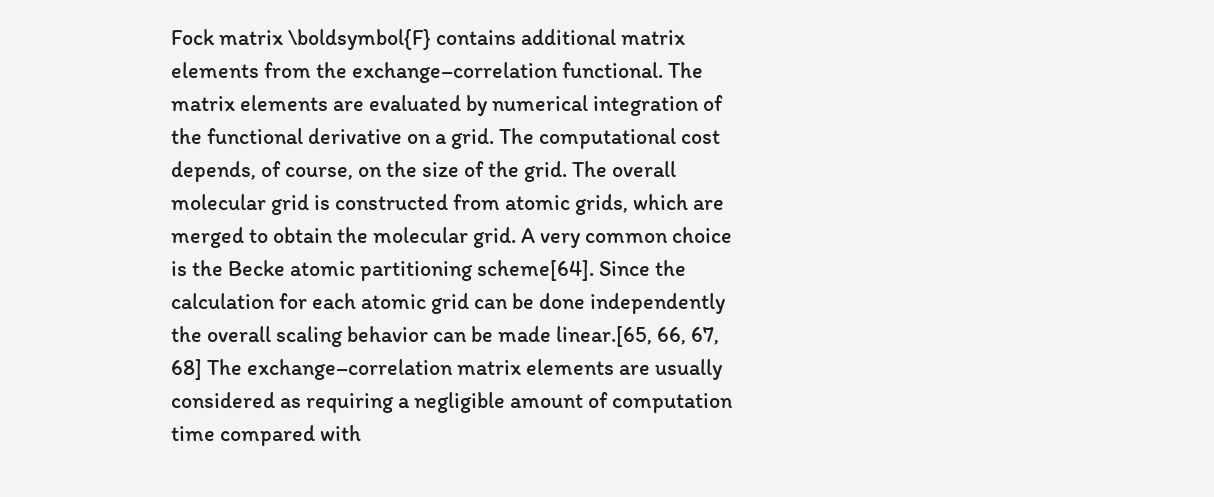Fock matrix \boldsymbol{F} contains additional matrix elements from the exchange–correlation functional. The matrix elements are evaluated by numerical integration of the functional derivative on a grid. The computational cost depends, of course, on the size of the grid. The overall molecular grid is constructed from atomic grids, which are merged to obtain the molecular grid. A very common choice is the Becke atomic partitioning scheme[64]. Since the calculation for each atomic grid can be done independently the overall scaling behavior can be made linear.[65, 66, 67, 68] The exchange–correlation matrix elements are usually considered as requiring a negligible amount of computation time compared with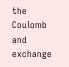the Coulomb and exchange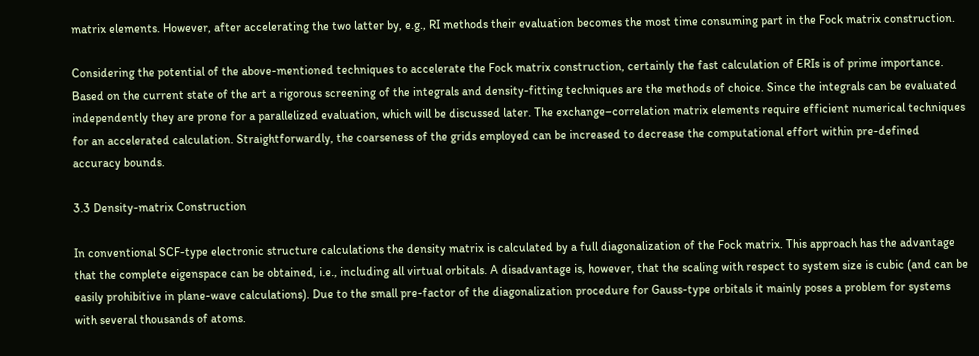matrix elements. However, after accelerating the two latter by, e.g., RI methods their evaluation becomes the most time consuming part in the Fock matrix construction.

Considering the potential of the above-mentioned techniques to accelerate the Fock matrix construction, certainly the fast calculation of ERIs is of prime importance. Based on the current state of the art a rigorous screening of the integrals and density-fitting techniques are the methods of choice. Since the integrals can be evaluated independently they are prone for a parallelized evaluation, which will be discussed later. The exchange–correlation matrix elements require efficient numerical techniques for an accelerated calculation. Straightforwardly, the coarseness of the grids employed can be increased to decrease the computational effort within pre-defined accuracy bounds.

3.3 Density-matrix Construction

In conventional SCF-type electronic structure calculations the density matrix is calculated by a full diagonalization of the Fock matrix. This approach has the advantage that the complete eigenspace can be obtained, i.e., including all virtual orbitals. A disadvantage is, however, that the scaling with respect to system size is cubic (and can be easily prohibitive in plane-wave calculations). Due to the small pre-factor of the diagonalization procedure for Gauss-type orbitals it mainly poses a problem for systems with several thousands of atoms.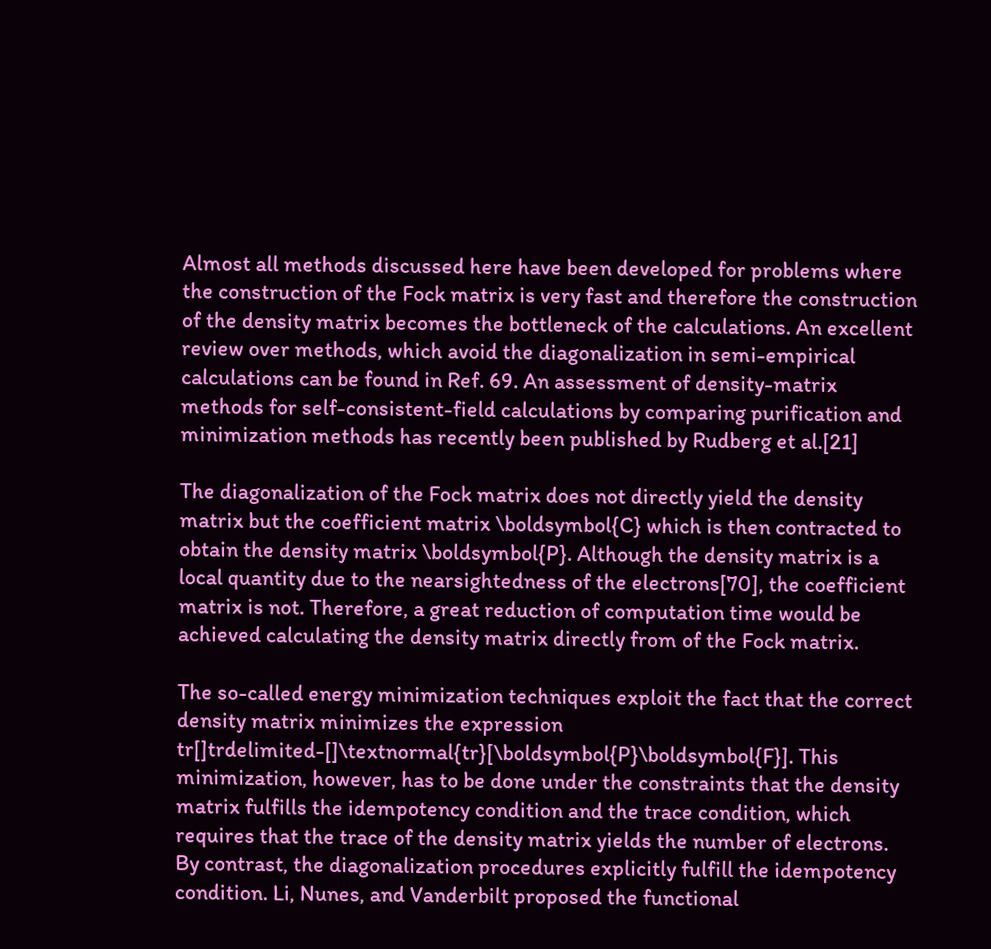Almost all methods discussed here have been developed for problems where the construction of the Fock matrix is very fast and therefore the construction of the density matrix becomes the bottleneck of the calculations. An excellent review over methods, which avoid the diagonalization in semi-empirical calculations can be found in Ref. 69. An assessment of density-matrix methods for self-consistent-field calculations by comparing purification and minimization methods has recently been published by Rudberg et al.[21]

The diagonalization of the Fock matrix does not directly yield the density matrix but the coefficient matrix \boldsymbol{C} which is then contracted to obtain the density matrix \boldsymbol{P}. Although the density matrix is a local quantity due to the nearsightedness of the electrons[70], the coefficient matrix is not. Therefore, a great reduction of computation time would be achieved calculating the density matrix directly from of the Fock matrix.

The so-called energy minimization techniques exploit the fact that the correct density matrix minimizes the expression tr[]trdelimited-[]\textnormal{tr}[\boldsymbol{P}\boldsymbol{F}]. This minimization, however, has to be done under the constraints that the density matrix fulfills the idempotency condition and the trace condition, which requires that the trace of the density matrix yields the number of electrons. By contrast, the diagonalization procedures explicitly fulfill the idempotency condition. Li, Nunes, and Vanderbilt proposed the functional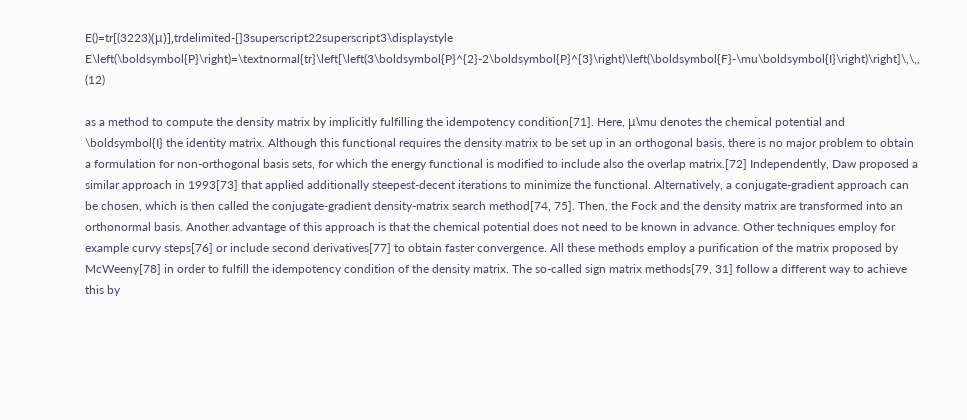E()=tr[(3223)(μ)],trdelimited-[]3superscript22superscript3\displaystyle E\left(\boldsymbol{P}\right)=\textnormal{tr}\left[\left(3\boldsymbol{P}^{2}-2\boldsymbol{P}^{3}\right)\left(\boldsymbol{F}-\mu\boldsymbol{I}\right)\right]\,\,, (12)

as a method to compute the density matrix by implicitly fulfilling the idempotency condition[71]. Here, μ\mu denotes the chemical potential and \boldsymbol{I} the identity matrix. Although this functional requires the density matrix to be set up in an orthogonal basis, there is no major problem to obtain a formulation for non-orthogonal basis sets, for which the energy functional is modified to include also the overlap matrix.[72] Independently, Daw proposed a similar approach in 1993[73] that applied additionally steepest-decent iterations to minimize the functional. Alternatively, a conjugate-gradient approach can be chosen, which is then called the conjugate-gradient density-matrix search method[74, 75]. Then, the Fock and the density matrix are transformed into an orthonormal basis. Another advantage of this approach is that the chemical potential does not need to be known in advance. Other techniques employ for example curvy steps[76] or include second derivatives[77] to obtain faster convergence. All these methods employ a purification of the matrix proposed by McWeeny[78] in order to fulfill the idempotency condition of the density matrix. The so-called sign matrix methods[79, 31] follow a different way to achieve this by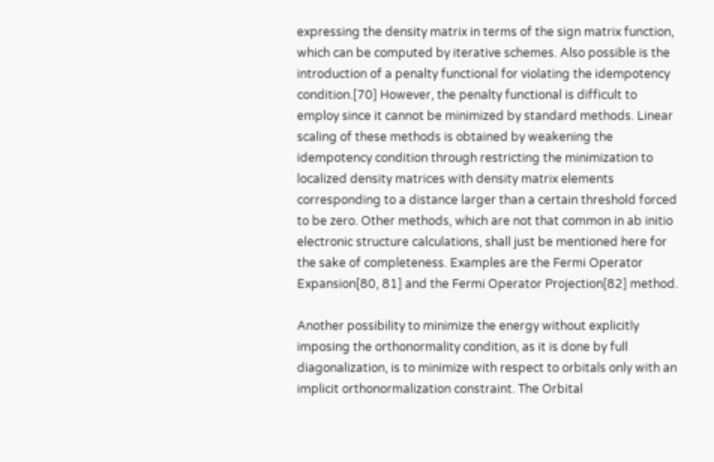expressing the density matrix in terms of the sign matrix function, which can be computed by iterative schemes. Also possible is the introduction of a penalty functional for violating the idempotency condition.[70] However, the penalty functional is difficult to employ since it cannot be minimized by standard methods. Linear scaling of these methods is obtained by weakening the idempotency condition through restricting the minimization to localized density matrices with density matrix elements corresponding to a distance larger than a certain threshold forced to be zero. Other methods, which are not that common in ab initio electronic structure calculations, shall just be mentioned here for the sake of completeness. Examples are the Fermi Operator Expansion[80, 81] and the Fermi Operator Projection[82] method.

Another possibility to minimize the energy without explicitly imposing the orthonormality condition, as it is done by full diagonalization, is to minimize with respect to orbitals only with an implicit orthonormalization constraint. The Orbital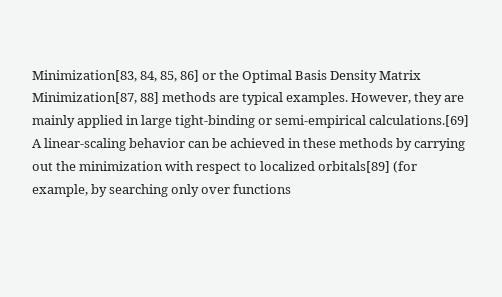Minimization[83, 84, 85, 86] or the Optimal Basis Density Matrix Minimization[87, 88] methods are typical examples. However, they are mainly applied in large tight-binding or semi-empirical calculations.[69] A linear-scaling behavior can be achieved in these methods by carrying out the minimization with respect to localized orbitals[89] (for example, by searching only over functions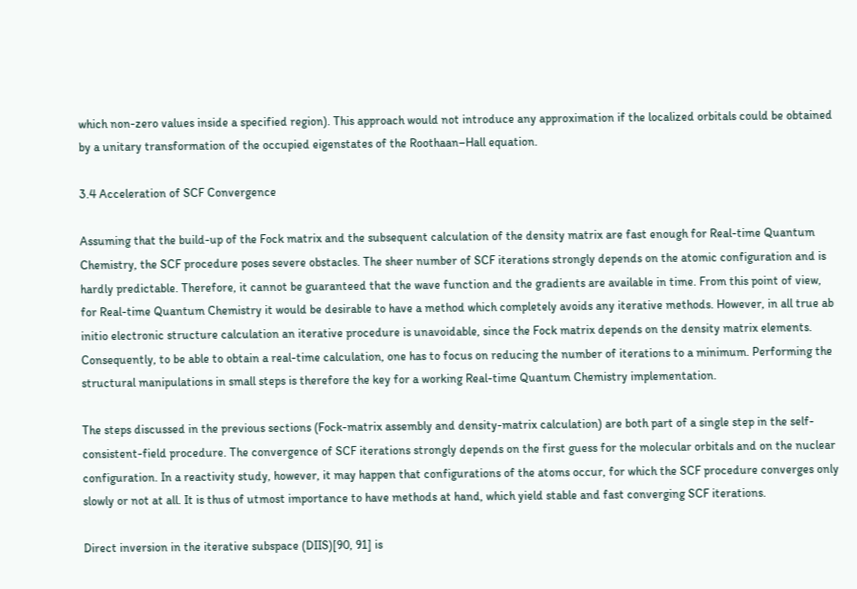which non-zero values inside a specified region). This approach would not introduce any approximation if the localized orbitals could be obtained by a unitary transformation of the occupied eigenstates of the Roothaan–Hall equation.

3.4 Acceleration of SCF Convergence

Assuming that the build-up of the Fock matrix and the subsequent calculation of the density matrix are fast enough for Real-time Quantum Chemistry, the SCF procedure poses severe obstacles. The sheer number of SCF iterations strongly depends on the atomic configuration and is hardly predictable. Therefore, it cannot be guaranteed that the wave function and the gradients are available in time. From this point of view, for Real-time Quantum Chemistry it would be desirable to have a method which completely avoids any iterative methods. However, in all true ab initio electronic structure calculation an iterative procedure is unavoidable, since the Fock matrix depends on the density matrix elements. Consequently, to be able to obtain a real-time calculation, one has to focus on reducing the number of iterations to a minimum. Performing the structural manipulations in small steps is therefore the key for a working Real-time Quantum Chemistry implementation.

The steps discussed in the previous sections (Fock-matrix assembly and density-matrix calculation) are both part of a single step in the self-consistent-field procedure. The convergence of SCF iterations strongly depends on the first guess for the molecular orbitals and on the nuclear configuration. In a reactivity study, however, it may happen that configurations of the atoms occur, for which the SCF procedure converges only slowly or not at all. It is thus of utmost importance to have methods at hand, which yield stable and fast converging SCF iterations.

Direct inversion in the iterative subspace (DIIS)[90, 91] is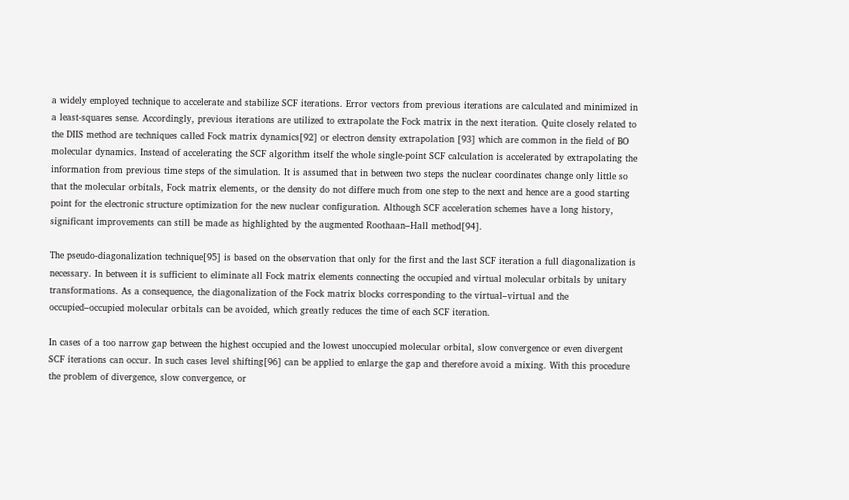a widely employed technique to accelerate and stabilize SCF iterations. Error vectors from previous iterations are calculated and minimized in a least-squares sense. Accordingly, previous iterations are utilized to extrapolate the Fock matrix in the next iteration. Quite closely related to the DIIS method are techniques called Fock matrix dynamics[92] or electron density extrapolation [93] which are common in the field of BO molecular dynamics. Instead of accelerating the SCF algorithm itself the whole single-point SCF calculation is accelerated by extrapolating the information from previous time steps of the simulation. It is assumed that in between two steps the nuclear coordinates change only little so that the molecular orbitals, Fock matrix elements, or the density do not differe much from one step to the next and hence are a good starting point for the electronic structure optimization for the new nuclear configuration. Although SCF acceleration schemes have a long history, significant improvements can still be made as highlighted by the augmented Roothaan–Hall method[94].

The pseudo-diagonalization technique[95] is based on the observation that only for the first and the last SCF iteration a full diagonalization is necessary. In between it is sufficient to eliminate all Fock matrix elements connecting the occupied and virtual molecular orbitals by unitary transformations. As a consequence, the diagonalization of the Fock matrix blocks corresponding to the virtual–virtual and the occupied–occupied molecular orbitals can be avoided, which greatly reduces the time of each SCF iteration.

In cases of a too narrow gap between the highest occupied and the lowest unoccupied molecular orbital, slow convergence or even divergent SCF iterations can occur. In such cases level shifting[96] can be applied to enlarge the gap and therefore avoid a mixing. With this procedure the problem of divergence, slow convergence, or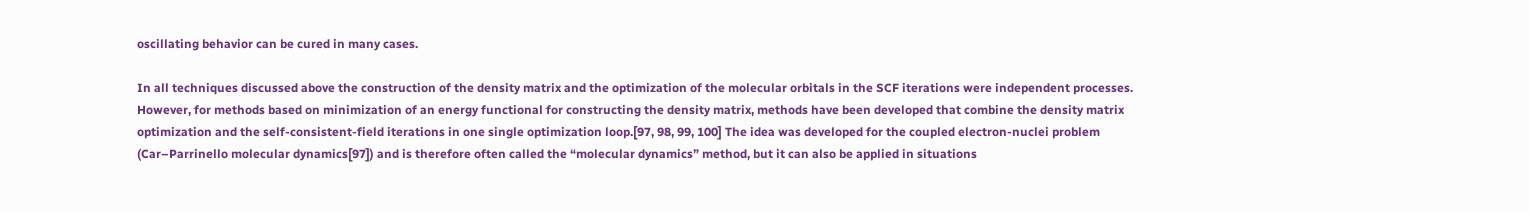oscillating behavior can be cured in many cases.

In all techniques discussed above the construction of the density matrix and the optimization of the molecular orbitals in the SCF iterations were independent processes. However, for methods based on minimization of an energy functional for constructing the density matrix, methods have been developed that combine the density matrix optimization and the self-consistent-field iterations in one single optimization loop.[97, 98, 99, 100] The idea was developed for the coupled electron-nuclei problem (Car–Parrinello molecular dynamics[97]) and is therefore often called the “molecular dynamics” method, but it can also be applied in situations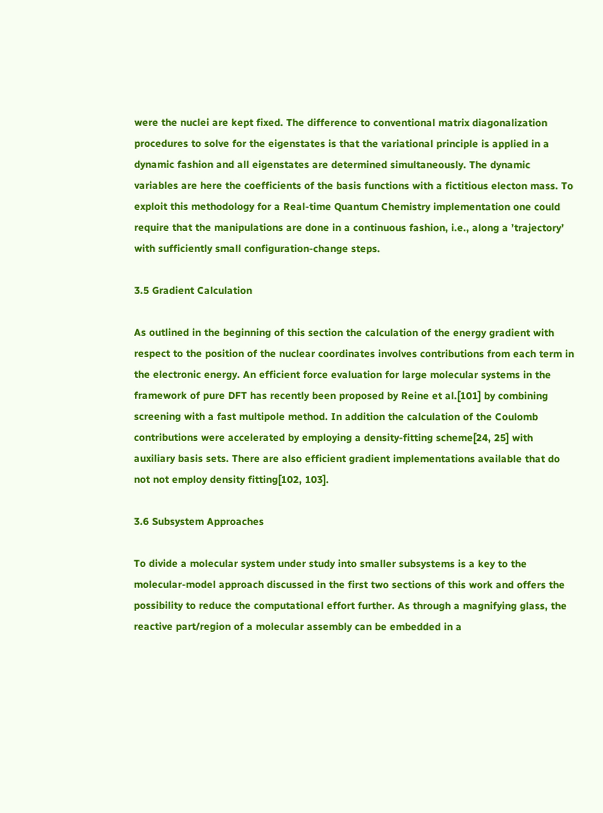were the nuclei are kept fixed. The difference to conventional matrix diagonalization procedures to solve for the eigenstates is that the variational principle is applied in a dynamic fashion and all eigenstates are determined simultaneously. The dynamic variables are here the coefficients of the basis functions with a fictitious electon mass. To exploit this methodology for a Real-time Quantum Chemistry implementation one could require that the manipulations are done in a continuous fashion, i.e., along a ’trajectory’ with sufficiently small configuration-change steps.

3.5 Gradient Calculation

As outlined in the beginning of this section the calculation of the energy gradient with respect to the position of the nuclear coordinates involves contributions from each term in the electronic energy. An efficient force evaluation for large molecular systems in the framework of pure DFT has recently been proposed by Reine et al.[101] by combining screening with a fast multipole method. In addition the calculation of the Coulomb contributions were accelerated by employing a density-fitting scheme[24, 25] with auxiliary basis sets. There are also efficient gradient implementations available that do not not employ density fitting[102, 103].

3.6 Subsystem Approaches

To divide a molecular system under study into smaller subsystems is a key to the molecular-model approach discussed in the first two sections of this work and offers the possibility to reduce the computational effort further. As through a magnifying glass, the reactive part/region of a molecular assembly can be embedded in a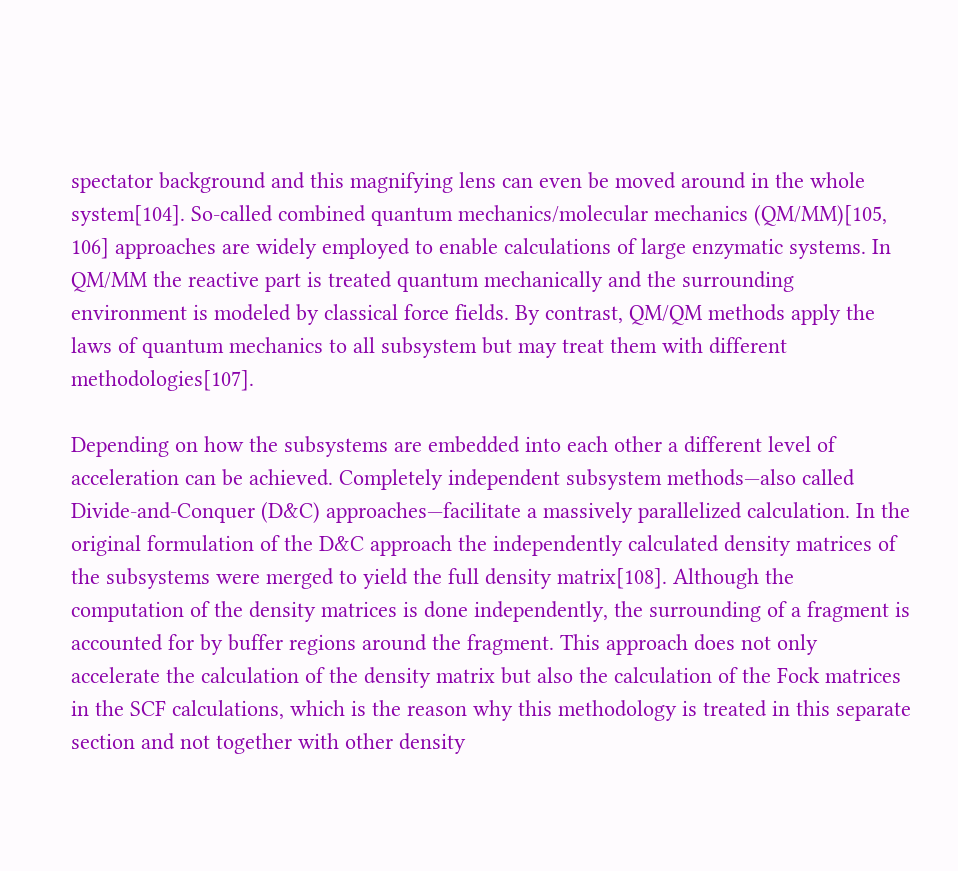spectator background and this magnifying lens can even be moved around in the whole system[104]. So-called combined quantum mechanics/molecular mechanics (QM/MM)[105, 106] approaches are widely employed to enable calculations of large enzymatic systems. In QM/MM the reactive part is treated quantum mechanically and the surrounding environment is modeled by classical force fields. By contrast, QM/QM methods apply the laws of quantum mechanics to all subsystem but may treat them with different methodologies[107].

Depending on how the subsystems are embedded into each other a different level of acceleration can be achieved. Completely independent subsystem methods—also called Divide-and-Conquer (D&C) approaches—facilitate a massively parallelized calculation. In the original formulation of the D&C approach the independently calculated density matrices of the subsystems were merged to yield the full density matrix[108]. Although the computation of the density matrices is done independently, the surrounding of a fragment is accounted for by buffer regions around the fragment. This approach does not only accelerate the calculation of the density matrix but also the calculation of the Fock matrices in the SCF calculations, which is the reason why this methodology is treated in this separate section and not together with other density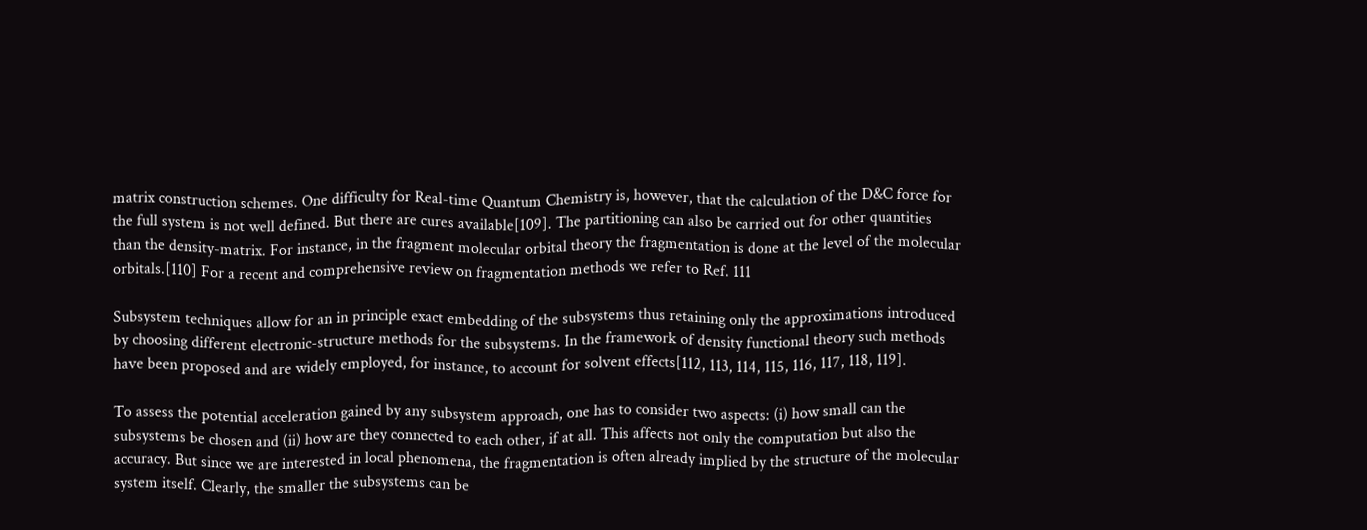matrix construction schemes. One difficulty for Real-time Quantum Chemistry is, however, that the calculation of the D&C force for the full system is not well defined. But there are cures available[109]. The partitioning can also be carried out for other quantities than the density-matrix. For instance, in the fragment molecular orbital theory the fragmentation is done at the level of the molecular orbitals.[110] For a recent and comprehensive review on fragmentation methods we refer to Ref. 111

Subsystem techniques allow for an in principle exact embedding of the subsystems thus retaining only the approximations introduced by choosing different electronic-structure methods for the subsystems. In the framework of density functional theory such methods have been proposed and are widely employed, for instance, to account for solvent effects[112, 113, 114, 115, 116, 117, 118, 119].

To assess the potential acceleration gained by any subsystem approach, one has to consider two aspects: (i) how small can the subsystems be chosen and (ii) how are they connected to each other, if at all. This affects not only the computation but also the accuracy. But since we are interested in local phenomena, the fragmentation is often already implied by the structure of the molecular system itself. Clearly, the smaller the subsystems can be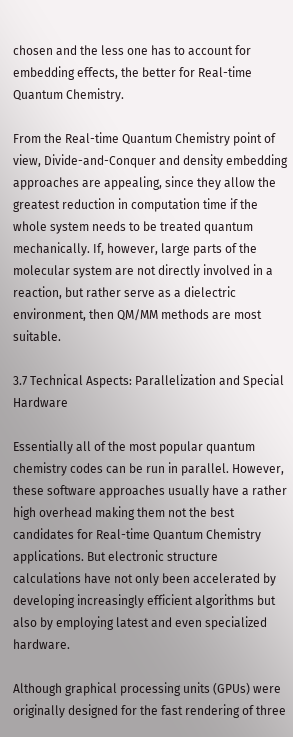chosen and the less one has to account for embedding effects, the better for Real-time Quantum Chemistry.

From the Real-time Quantum Chemistry point of view, Divide-and-Conquer and density embedding approaches are appealing, since they allow the greatest reduction in computation time if the whole system needs to be treated quantum mechanically. If, however, large parts of the molecular system are not directly involved in a reaction, but rather serve as a dielectric environment, then QM/MM methods are most suitable.

3.7 Technical Aspects: Parallelization and Special Hardware

Essentially all of the most popular quantum chemistry codes can be run in parallel. However, these software approaches usually have a rather high overhead making them not the best candidates for Real-time Quantum Chemistry applications. But electronic structure calculations have not only been accelerated by developing increasingly efficient algorithms but also by employing latest and even specialized hardware.

Although graphical processing units (GPUs) were originally designed for the fast rendering of three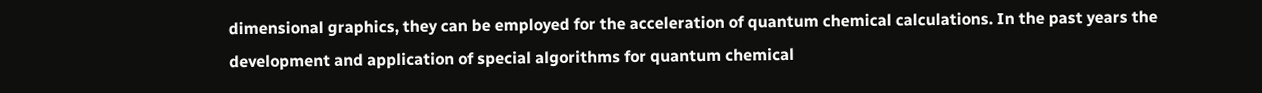dimensional graphics, they can be employed for the acceleration of quantum chemical calculations. In the past years the development and application of special algorithms for quantum chemical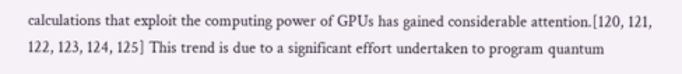calculations that exploit the computing power of GPUs has gained considerable attention.[120, 121, 122, 123, 124, 125] This trend is due to a significant effort undertaken to program quantum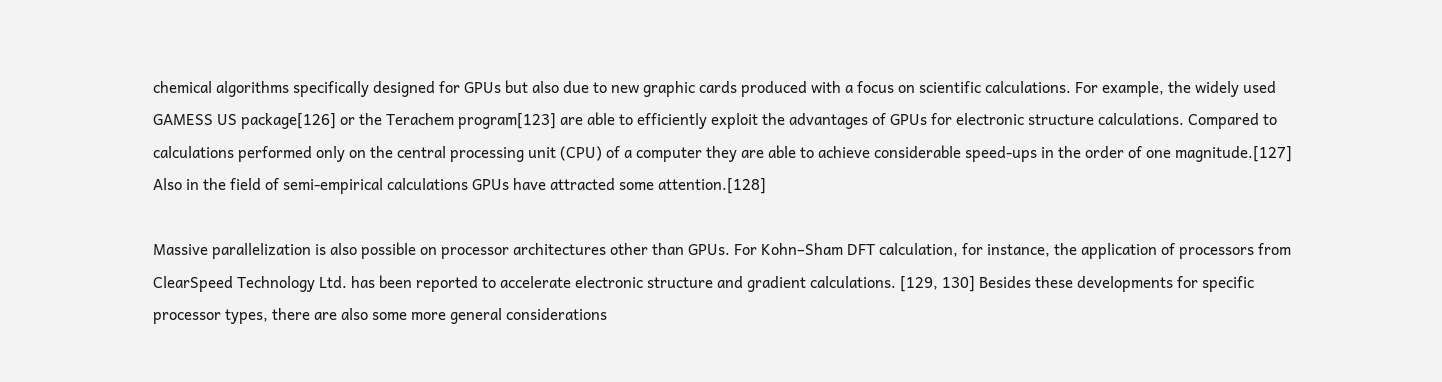chemical algorithms specifically designed for GPUs but also due to new graphic cards produced with a focus on scientific calculations. For example, the widely used GAMESS US package[126] or the Terachem program[123] are able to efficiently exploit the advantages of GPUs for electronic structure calculations. Compared to calculations performed only on the central processing unit (CPU) of a computer they are able to achieve considerable speed-ups in the order of one magnitude.[127] Also in the field of semi-empirical calculations GPUs have attracted some attention.[128]

Massive parallelization is also possible on processor architectures other than GPUs. For Kohn–Sham DFT calculation, for instance, the application of processors from ClearSpeed Technology Ltd. has been reported to accelerate electronic structure and gradient calculations. [129, 130] Besides these developments for specific processor types, there are also some more general considerations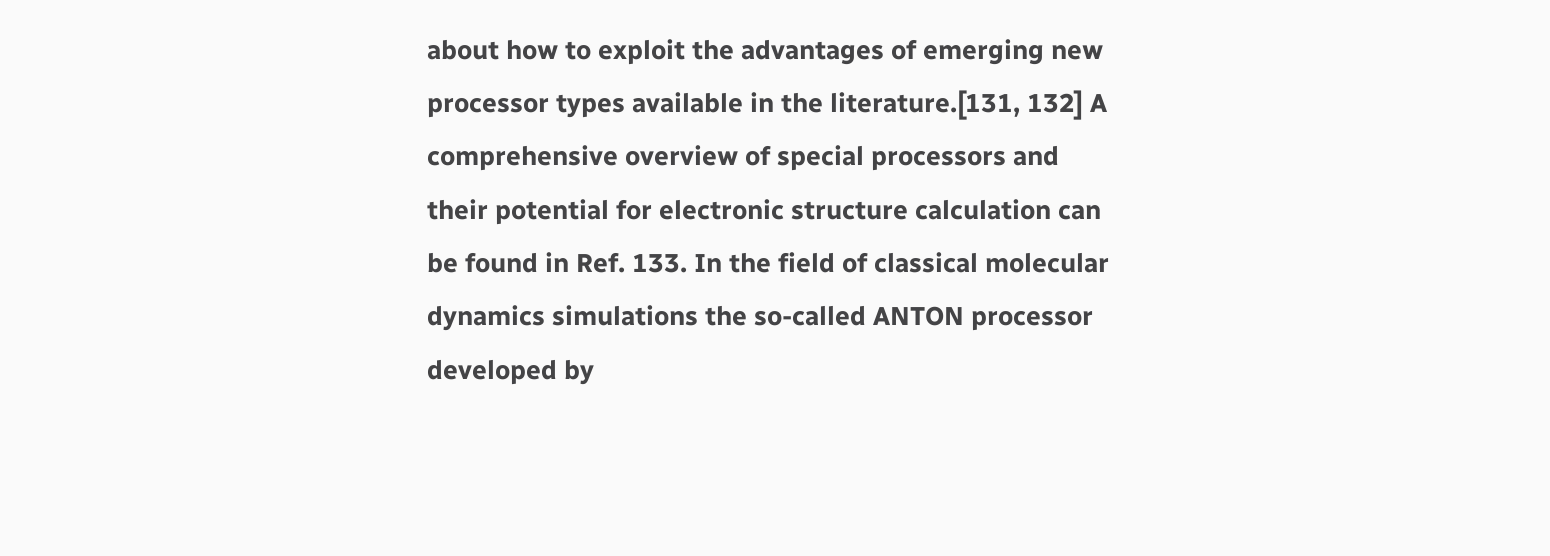about how to exploit the advantages of emerging new processor types available in the literature.[131, 132] A comprehensive overview of special processors and their potential for electronic structure calculation can be found in Ref. 133. In the field of classical molecular dynamics simulations the so-called ANTON processor developed by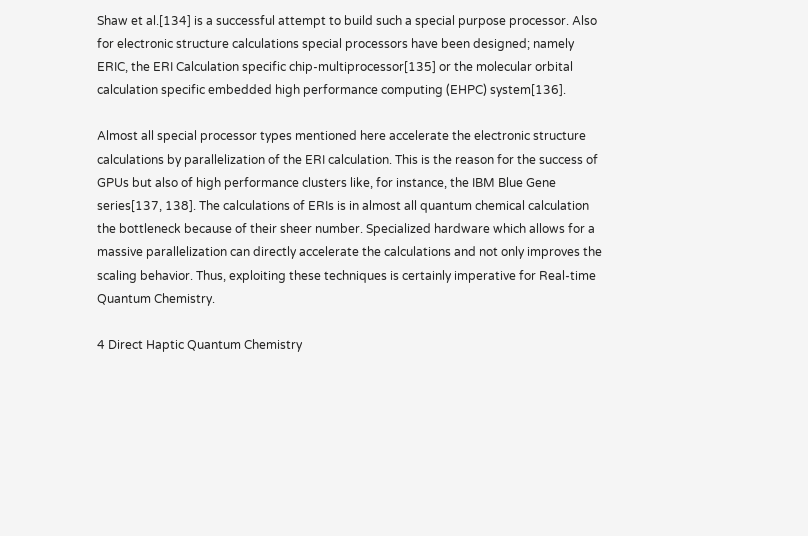Shaw et al.[134] is a successful attempt to build such a special purpose processor. Also for electronic structure calculations special processors have been designed; namely ERIC, the ERI Calculation specific chip-multiprocessor[135] or the molecular orbital calculation specific embedded high performance computing (EHPC) system[136].

Almost all special processor types mentioned here accelerate the electronic structure calculations by parallelization of the ERI calculation. This is the reason for the success of GPUs but also of high performance clusters like, for instance, the IBM Blue Gene series[137, 138]. The calculations of ERIs is in almost all quantum chemical calculation the bottleneck because of their sheer number. Specialized hardware which allows for a massive parallelization can directly accelerate the calculations and not only improves the scaling behavior. Thus, exploiting these techniques is certainly imperative for Real-time Quantum Chemistry.

4 Direct Haptic Quantum Chemistry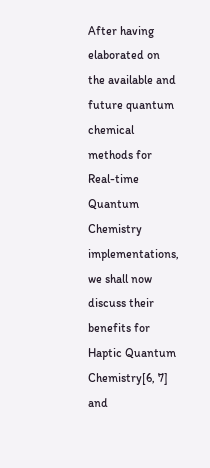After having elaborated on the available and future quantum chemical methods for Real-time Quantum Chemistry implementations, we shall now discuss their benefits for Haptic Quantum Chemistry[6, 7] and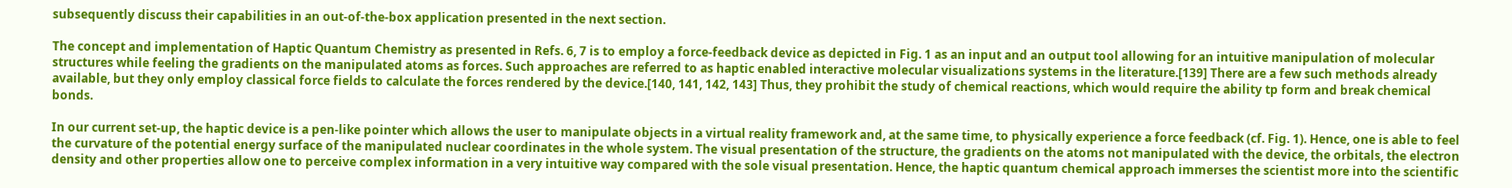subsequently discuss their capabilities in an out-of-the-box application presented in the next section.

The concept and implementation of Haptic Quantum Chemistry as presented in Refs. 6, 7 is to employ a force-feedback device as depicted in Fig. 1 as an input and an output tool allowing for an intuitive manipulation of molecular structures while feeling the gradients on the manipulated atoms as forces. Such approaches are referred to as haptic enabled interactive molecular visualizations systems in the literature.[139] There are a few such methods already available, but they only employ classical force fields to calculate the forces rendered by the device.[140, 141, 142, 143] Thus, they prohibit the study of chemical reactions, which would require the ability tp form and break chemical bonds.

In our current set-up, the haptic device is a pen-like pointer which allows the user to manipulate objects in a virtual reality framework and, at the same time, to physically experience a force feedback (cf. Fig. 1). Hence, one is able to feel the curvature of the potential energy surface of the manipulated nuclear coordinates in the whole system. The visual presentation of the structure, the gradients on the atoms not manipulated with the device, the orbitals, the electron density and other properties allow one to perceive complex information in a very intuitive way compared with the sole visual presentation. Hence, the haptic quantum chemical approach immerses the scientist more into the scientific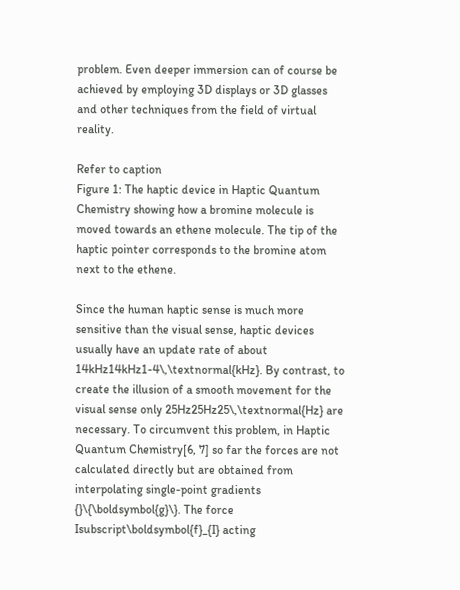problem. Even deeper immersion can of course be achieved by employing 3D displays or 3D glasses and other techniques from the field of virtual reality.

Refer to caption
Figure 1: The haptic device in Haptic Quantum Chemistry showing how a bromine molecule is moved towards an ethene molecule. The tip of the haptic pointer corresponds to the bromine atom next to the ethene.

Since the human haptic sense is much more sensitive than the visual sense, haptic devices usually have an update rate of about 14kHz14kHz1-4\,\textnormal{kHz}. By contrast, to create the illusion of a smooth movement for the visual sense only 25Hz25Hz25\,\textnormal{Hz} are necessary. To circumvent this problem, in Haptic Quantum Chemistry[6, 7] so far the forces are not calculated directly but are obtained from interpolating single-point gradients {}\{\boldsymbol{g}\}. The force Isubscript\boldsymbol{f}_{I} acting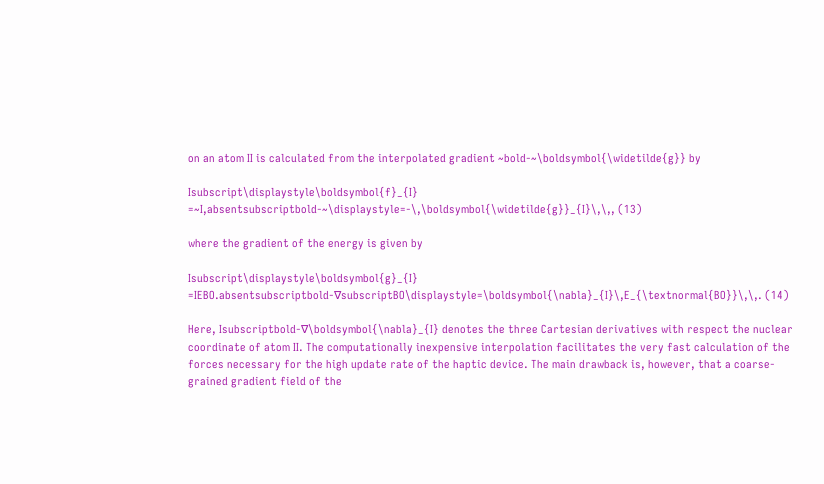on an atom II is calculated from the interpolated gradient ~bold-~\boldsymbol{\widetilde{g}} by

Isubscript\displaystyle\boldsymbol{f}_{I} =~I,absentsubscriptbold-~\displaystyle=-\,\boldsymbol{\widetilde{g}}_{I}\,\,, (13)

where the gradient of the energy is given by

Isubscript\displaystyle\boldsymbol{g}_{I} =IEBO.absentsubscriptbold-∇subscriptBO\displaystyle=\boldsymbol{\nabla}_{I}\,E_{\textnormal{BO}}\,\,. (14)

Here, Isubscriptbold-∇\boldsymbol{\nabla}_{I} denotes the three Cartesian derivatives with respect the nuclear coordinate of atom II. The computationally inexpensive interpolation facilitates the very fast calculation of the forces necessary for the high update rate of the haptic device. The main drawback is, however, that a coarse-grained gradient field of the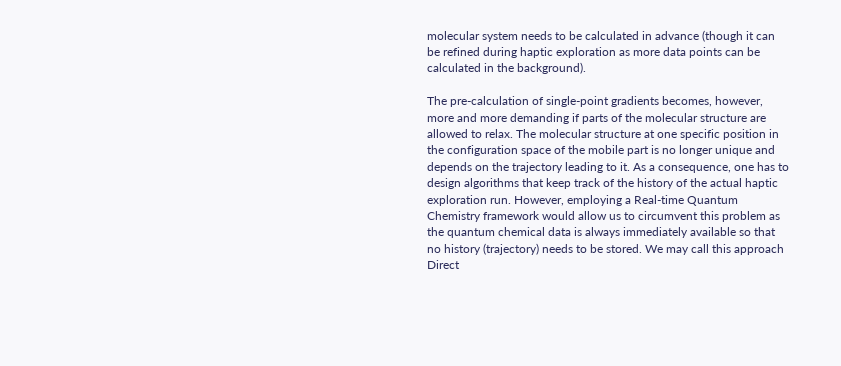molecular system needs to be calculated in advance (though it can be refined during haptic exploration as more data points can be calculated in the background).

The pre-calculation of single-point gradients becomes, however, more and more demanding if parts of the molecular structure are allowed to relax. The molecular structure at one specific position in the configuration space of the mobile part is no longer unique and depends on the trajectory leading to it. As a consequence, one has to design algorithms that keep track of the history of the actual haptic exploration run. However, employing a Real-time Quantum Chemistry framework would allow us to circumvent this problem as the quantum chemical data is always immediately available so that no history (trajectory) needs to be stored. We may call this approach Direct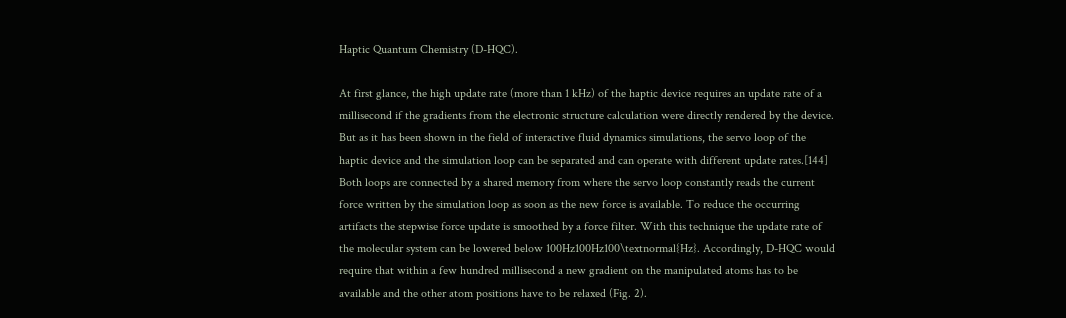Haptic Quantum Chemistry (D-HQC).

At first glance, the high update rate (more than 1 kHz) of the haptic device requires an update rate of a millisecond if the gradients from the electronic structure calculation were directly rendered by the device. But as it has been shown in the field of interactive fluid dynamics simulations, the servo loop of the haptic device and the simulation loop can be separated and can operate with different update rates.[144] Both loops are connected by a shared memory from where the servo loop constantly reads the current force written by the simulation loop as soon as the new force is available. To reduce the occurring artifacts the stepwise force update is smoothed by a force filter. With this technique the update rate of the molecular system can be lowered below 100Hz100Hz100\textnormal{Hz}. Accordingly, D-HQC would require that within a few hundred millisecond a new gradient on the manipulated atoms has to be available and the other atom positions have to be relaxed (Fig. 2).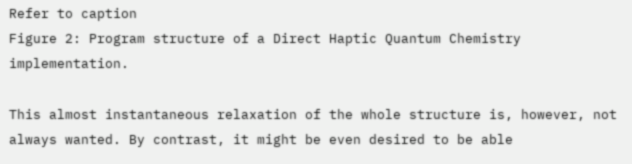Refer to caption
Figure 2: Program structure of a Direct Haptic Quantum Chemistry implementation.

This almost instantaneous relaxation of the whole structure is, however, not always wanted. By contrast, it might be even desired to be able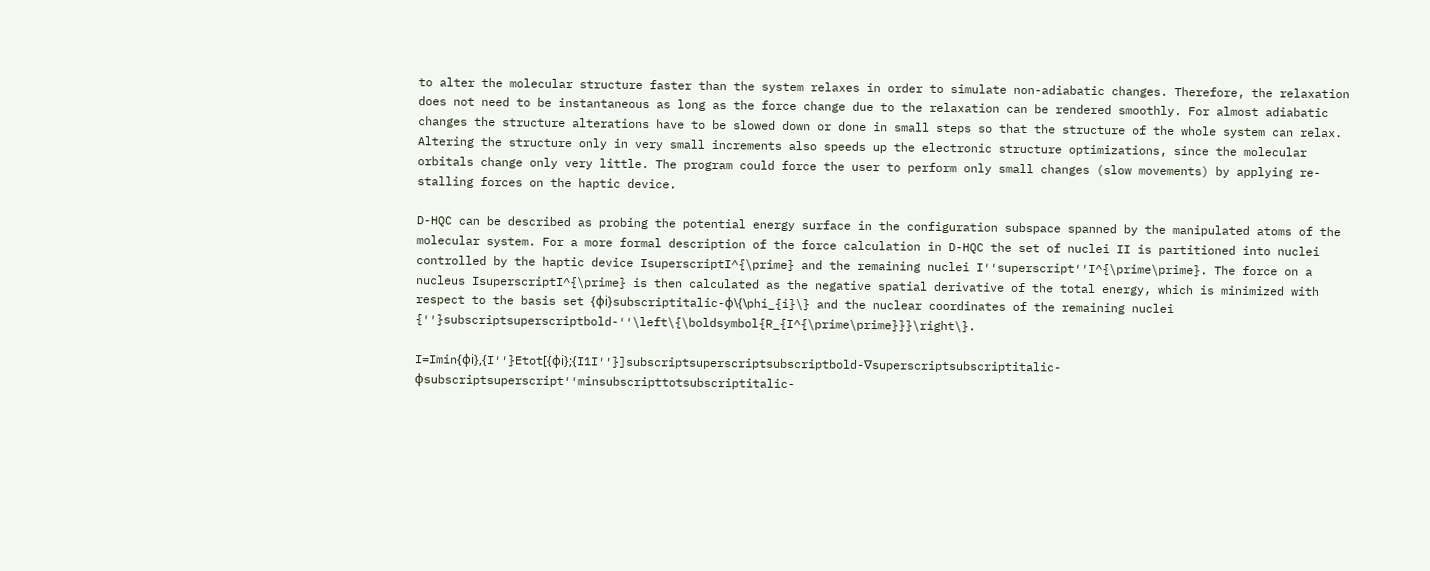to alter the molecular structure faster than the system relaxes in order to simulate non-adiabatic changes. Therefore, the relaxation does not need to be instantaneous as long as the force change due to the relaxation can be rendered smoothly. For almost adiabatic changes the structure alterations have to be slowed down or done in small steps so that the structure of the whole system can relax. Altering the structure only in very small increments also speeds up the electronic structure optimizations, since the molecular orbitals change only very little. The program could force the user to perform only small changes (slow movements) by applying re-stalling forces on the haptic device.

D-HQC can be described as probing the potential energy surface in the configuration subspace spanned by the manipulated atoms of the molecular system. For a more formal description of the force calculation in D-HQC the set of nuclei II is partitioned into nuclei controlled by the haptic device IsuperscriptI^{\prime} and the remaining nuclei I′′superscript′′I^{\prime\prime}. The force on a nucleus IsuperscriptI^{\prime} is then calculated as the negative spatial derivative of the total energy, which is minimized with respect to the basis set {ϕi}subscriptitalic-ϕ\{\phi_{i}\} and the nuclear coordinates of the remaining nuclei {′′}subscriptsuperscriptbold-′′\left\{\boldsymbol{R_{I^{\prime\prime}}}\right\}.

I=Imin{ϕi},{I′′}Etot[{ϕi};{I1I′′}]subscriptsuperscriptsubscriptbold-∇superscriptsubscriptitalic-ϕsubscriptsuperscript′′minsubscripttotsubscriptitalic-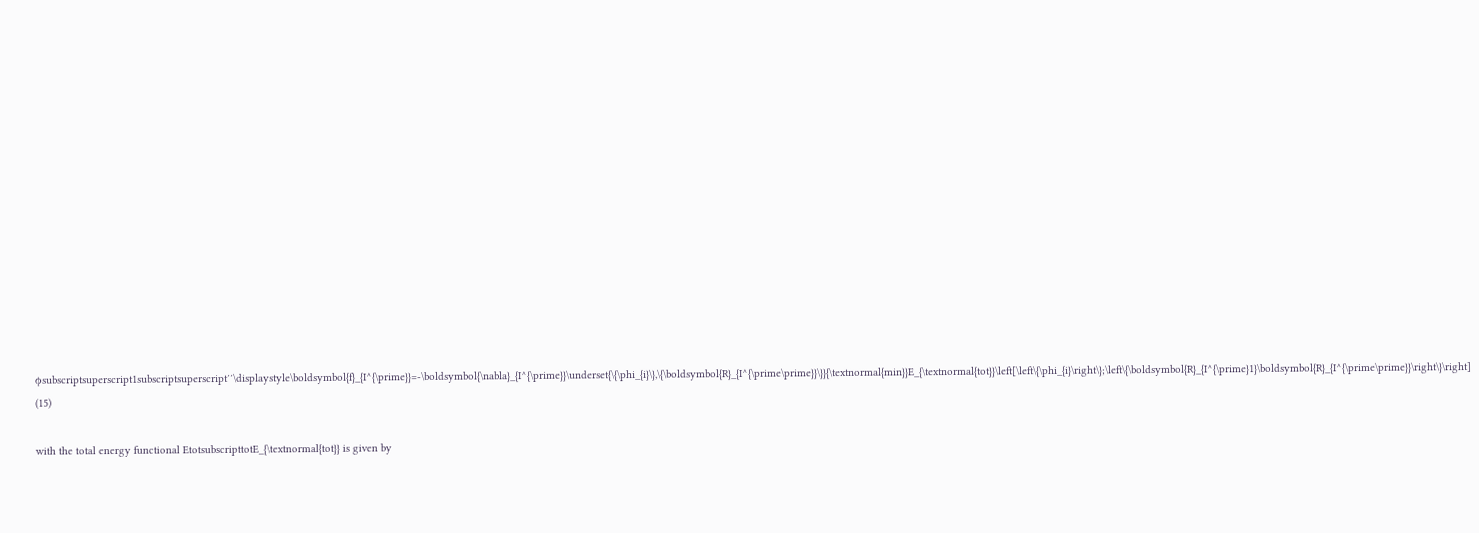ϕsubscriptsuperscript1subscriptsuperscript′′\displaystyle\boldsymbol{f}_{I^{\prime}}=-\boldsymbol{\nabla}_{I^{\prime}}\underset{\{\phi_{i}\},\{\boldsymbol{R}_{I^{\prime\prime}}\}}{\textnormal{min}}E_{\textnormal{tot}}\left[\left\{\phi_{i}\right\};\left\{\boldsymbol{R}_{I^{\prime}1}\boldsymbol{R}_{I^{\prime\prime}}\right\}\right] (15)

with the total energy functional EtotsubscripttotE_{\textnormal{tot}} is given by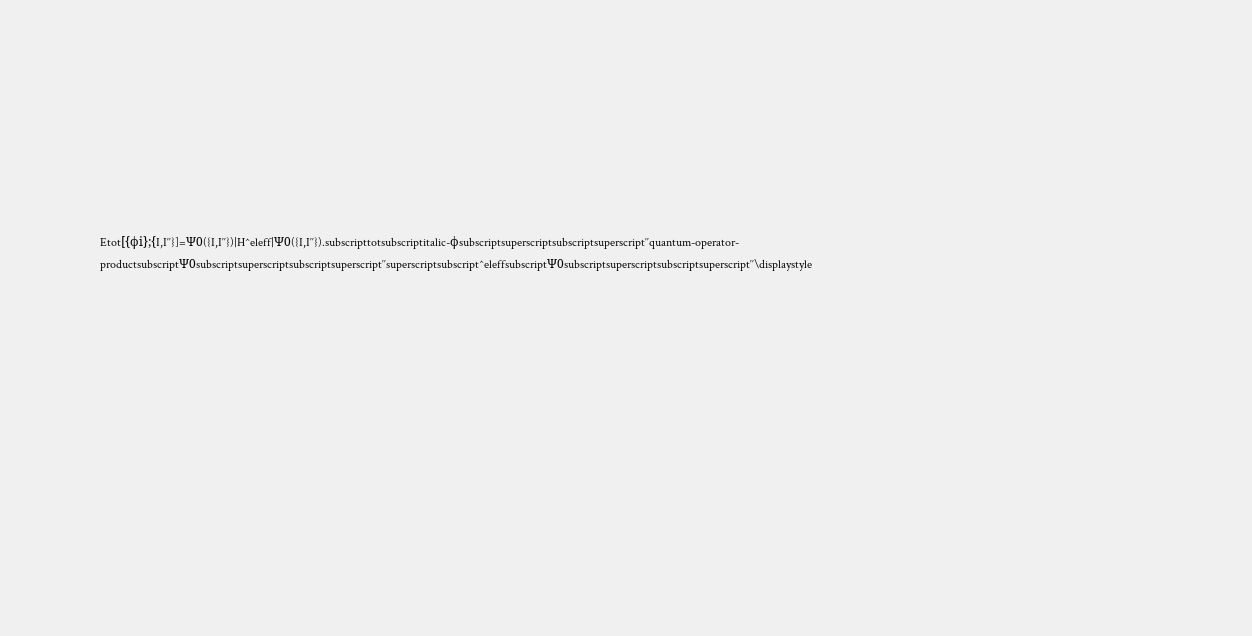Etot[{ϕi};{I,I′′}]=Ψ0({I,I′′})|H^eleff|Ψ0({I,I′′}).subscripttotsubscriptitalic-ϕsubscriptsuperscriptsubscriptsuperscript′′quantum-operator-productsubscriptΨ0subscriptsuperscriptsubscriptsuperscript′′superscriptsubscript^eleffsubscriptΨ0subscriptsuperscriptsubscriptsuperscript′′\displaystyle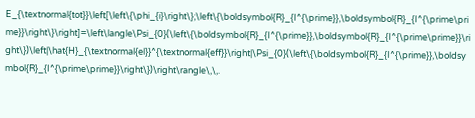E_{\textnormal{tot}}\left[\left\{\phi_{i}\right\};\left\{\boldsymbol{R}_{I^{\prime}},\boldsymbol{R}_{I^{\prime\prime}}\right\}\right]=\left\langle\Psi_{0}(\left\{\boldsymbol{R}_{I^{\prime}},\boldsymbol{R}_{I^{\prime\prime}}\right\})\left|\hat{H}_{\textnormal{el}}^{\textnormal{eff}}\right|\Psi_{0}(\left\{\boldsymbol{R}_{I^{\prime}},\boldsymbol{R}_{I^{\prime\prime}}\right\})\right\rangle\,\,.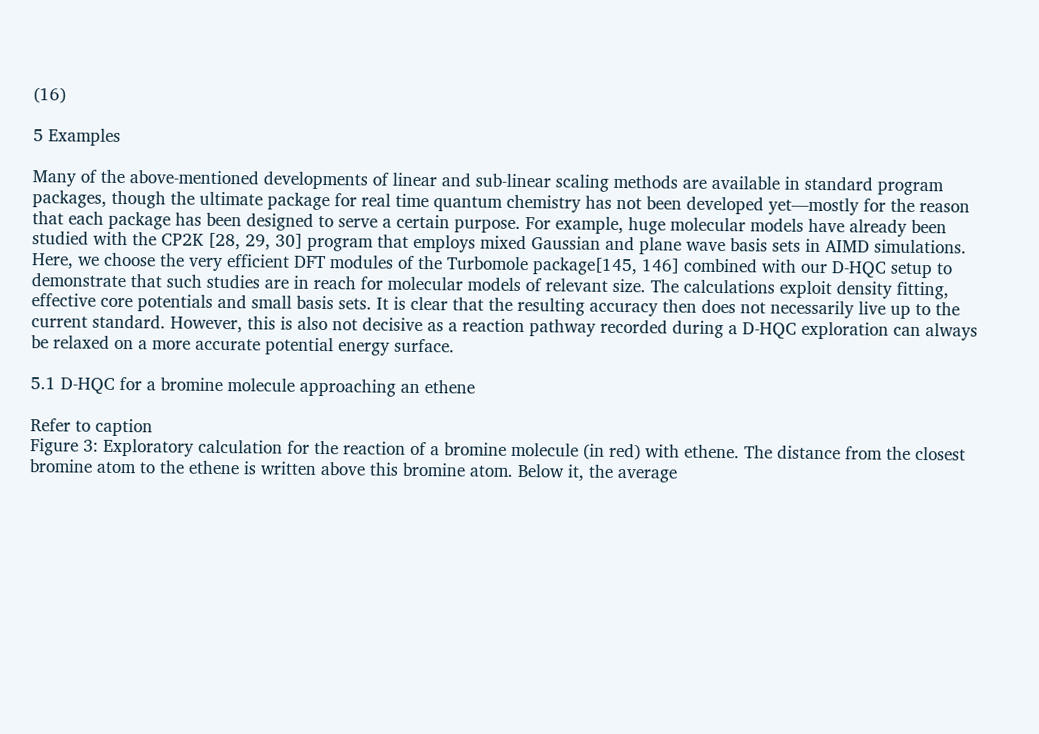(16)

5 Examples

Many of the above-mentioned developments of linear and sub-linear scaling methods are available in standard program packages, though the ultimate package for real time quantum chemistry has not been developed yet—mostly for the reason that each package has been designed to serve a certain purpose. For example, huge molecular models have already been studied with the CP2K [28, 29, 30] program that employs mixed Gaussian and plane wave basis sets in AIMD simulations. Here, we choose the very efficient DFT modules of the Turbomole package[145, 146] combined with our D-HQC setup to demonstrate that such studies are in reach for molecular models of relevant size. The calculations exploit density fitting, effective core potentials and small basis sets. It is clear that the resulting accuracy then does not necessarily live up to the current standard. However, this is also not decisive as a reaction pathway recorded during a D-HQC exploration can always be relaxed on a more accurate potential energy surface.

5.1 D-HQC for a bromine molecule approaching an ethene

Refer to caption
Figure 3: Exploratory calculation for the reaction of a bromine molecule (in red) with ethene. The distance from the closest bromine atom to the ethene is written above this bromine atom. Below it, the average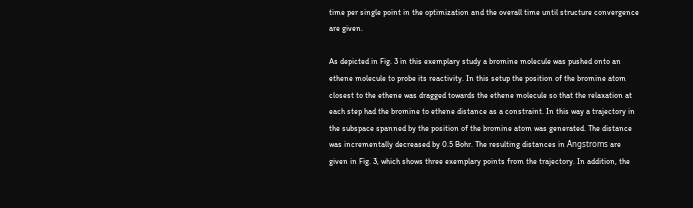time per single point in the optimization and the overall time until structure convergence are given.

As depicted in Fig. 3 in this exemplary study a bromine molecule was pushed onto an ethene molecule to probe its reactivity. In this setup the position of the bromine atom closest to the ethene was dragged towards the ethene molecule so that the relaxation at each step had the bromine to ethene distance as a constraint. In this way a trajectory in the subspace spanned by the position of the bromine atom was generated. The distance was incrementally decreased by 0.5 Bohr. The resulting distances in Ångstroms are given in Fig. 3, which shows three exemplary points from the trajectory. In addition, the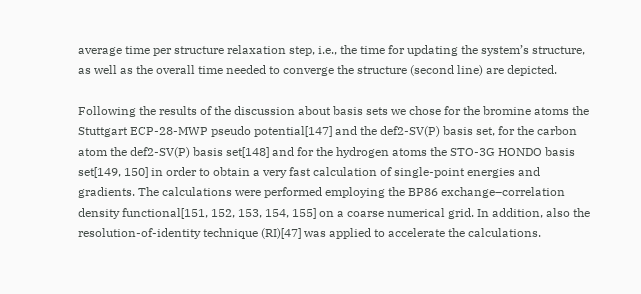average time per structure relaxation step, i.e., the time for updating the system’s structure, as well as the overall time needed to converge the structure (second line) are depicted.

Following the results of the discussion about basis sets we chose for the bromine atoms the Stuttgart ECP-28-MWP pseudo potential[147] and the def2-SV(P) basis set, for the carbon atom the def2-SV(P) basis set[148] and for the hydrogen atoms the STO-3G HONDO basis set[149, 150] in order to obtain a very fast calculation of single-point energies and gradients. The calculations were performed employing the BP86 exchange–correlation density functional[151, 152, 153, 154, 155] on a coarse numerical grid. In addition, also the resolution-of-identity technique (RI)[47] was applied to accelerate the calculations.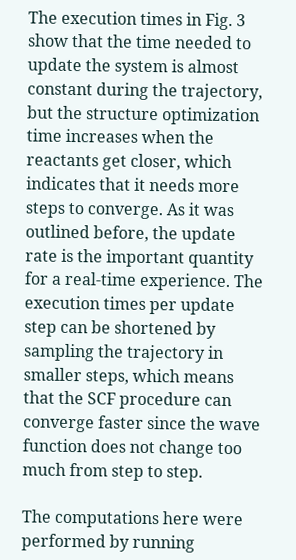The execution times in Fig. 3 show that the time needed to update the system is almost constant during the trajectory, but the structure optimization time increases when the reactants get closer, which indicates that it needs more steps to converge. As it was outlined before, the update rate is the important quantity for a real-time experience. The execution times per update step can be shortened by sampling the trajectory in smaller steps, which means that the SCF procedure can converge faster since the wave function does not change too much from step to step.

The computations here were performed by running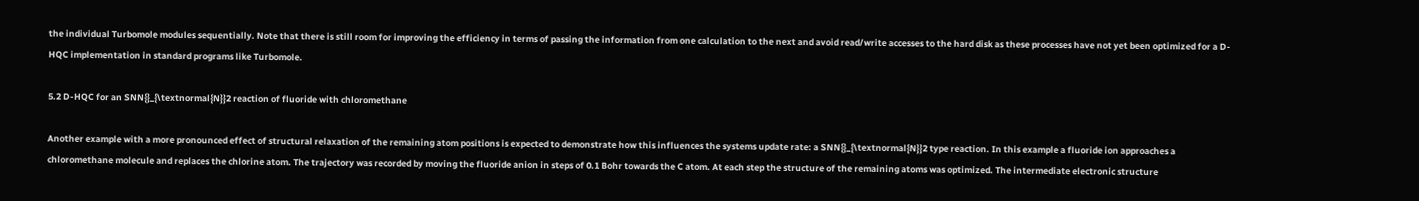the individual Turbomole modules sequentially. Note that there is still room for improving the efficiency in terms of passing the information from one calculation to the next and avoid read/write accesses to the hard disk as these processes have not yet been optimized for a D-HQC implementation in standard programs like Turbomole.

5.2 D-HQC for an SNN{}_{\textnormal{N}}2 reaction of fluoride with chloromethane

Another example with a more pronounced effect of structural relaxation of the remaining atom positions is expected to demonstrate how this influences the systems update rate: a SNN{}_{\textnormal{N}}2 type reaction. In this example a fluoride ion approaches a chloromethane molecule and replaces the chlorine atom. The trajectory was recorded by moving the fluoride anion in steps of 0.1 Bohr towards the C atom. At each step the structure of the remaining atoms was optimized. The intermediate electronic structure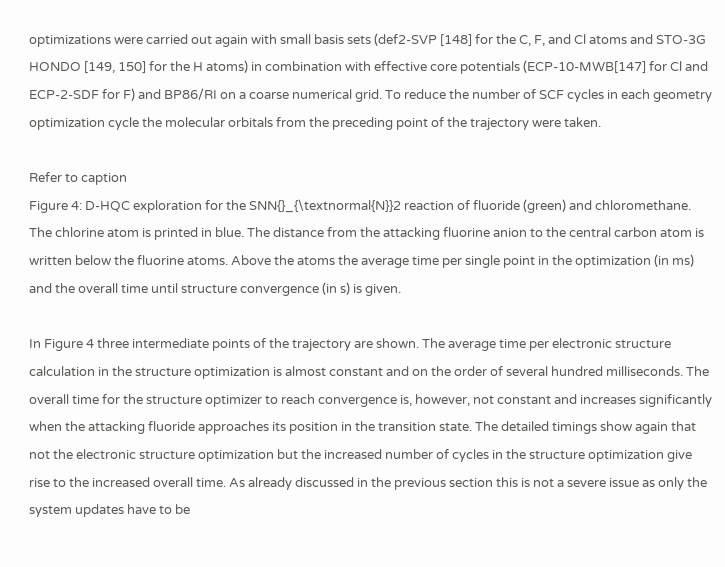optimizations were carried out again with small basis sets (def2-SVP [148] for the C, F, and Cl atoms and STO-3G HONDO [149, 150] for the H atoms) in combination with effective core potentials (ECP-10-MWB[147] for Cl and ECP-2-SDF for F) and BP86/RI on a coarse numerical grid. To reduce the number of SCF cycles in each geometry optimization cycle the molecular orbitals from the preceding point of the trajectory were taken.

Refer to caption
Figure 4: D-HQC exploration for the SNN{}_{\textnormal{N}}2 reaction of fluoride (green) and chloromethane. The chlorine atom is printed in blue. The distance from the attacking fluorine anion to the central carbon atom is written below the fluorine atoms. Above the atoms the average time per single point in the optimization (in ms) and the overall time until structure convergence (in s) is given.

In Figure 4 three intermediate points of the trajectory are shown. The average time per electronic structure calculation in the structure optimization is almost constant and on the order of several hundred milliseconds. The overall time for the structure optimizer to reach convergence is, however, not constant and increases significantly when the attacking fluoride approaches its position in the transition state. The detailed timings show again that not the electronic structure optimization but the increased number of cycles in the structure optimization give rise to the increased overall time. As already discussed in the previous section this is not a severe issue as only the system updates have to be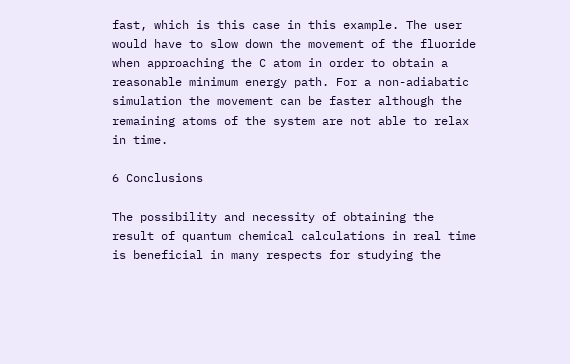fast, which is this case in this example. The user would have to slow down the movement of the fluoride when approaching the C atom in order to obtain a reasonable minimum energy path. For a non-adiabatic simulation the movement can be faster although the remaining atoms of the system are not able to relax in time.

6 Conclusions

The possibility and necessity of obtaining the result of quantum chemical calculations in real time is beneficial in many respects for studying the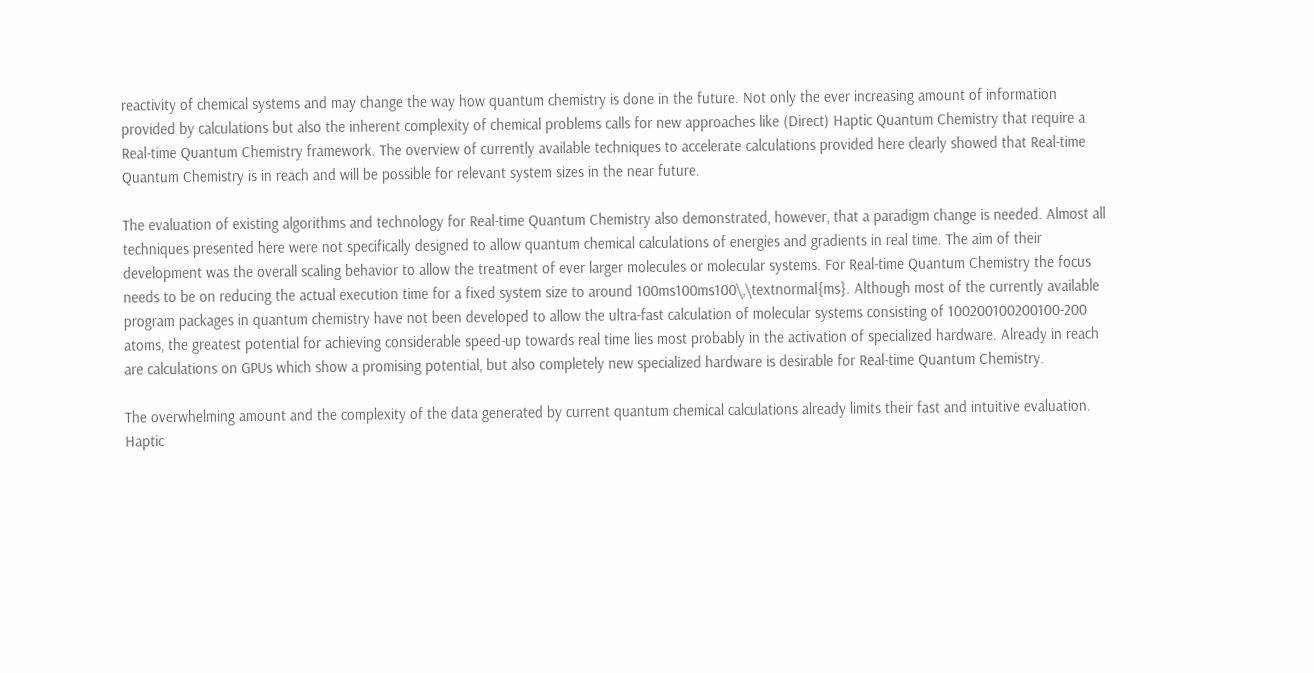reactivity of chemical systems and may change the way how quantum chemistry is done in the future. Not only the ever increasing amount of information provided by calculations but also the inherent complexity of chemical problems calls for new approaches like (Direct) Haptic Quantum Chemistry that require a Real-time Quantum Chemistry framework. The overview of currently available techniques to accelerate calculations provided here clearly showed that Real-time Quantum Chemistry is in reach and will be possible for relevant system sizes in the near future.

The evaluation of existing algorithms and technology for Real-time Quantum Chemistry also demonstrated, however, that a paradigm change is needed. Almost all techniques presented here were not specifically designed to allow quantum chemical calculations of energies and gradients in real time. The aim of their development was the overall scaling behavior to allow the treatment of ever larger molecules or molecular systems. For Real-time Quantum Chemistry the focus needs to be on reducing the actual execution time for a fixed system size to around 100ms100ms100\,\textnormal{ms}. Although most of the currently available program packages in quantum chemistry have not been developed to allow the ultra-fast calculation of molecular systems consisting of 100200100200100-200 atoms, the greatest potential for achieving considerable speed-up towards real time lies most probably in the activation of specialized hardware. Already in reach are calculations on GPUs which show a promising potential, but also completely new specialized hardware is desirable for Real-time Quantum Chemistry.

The overwhelming amount and the complexity of the data generated by current quantum chemical calculations already limits their fast and intuitive evaluation. Haptic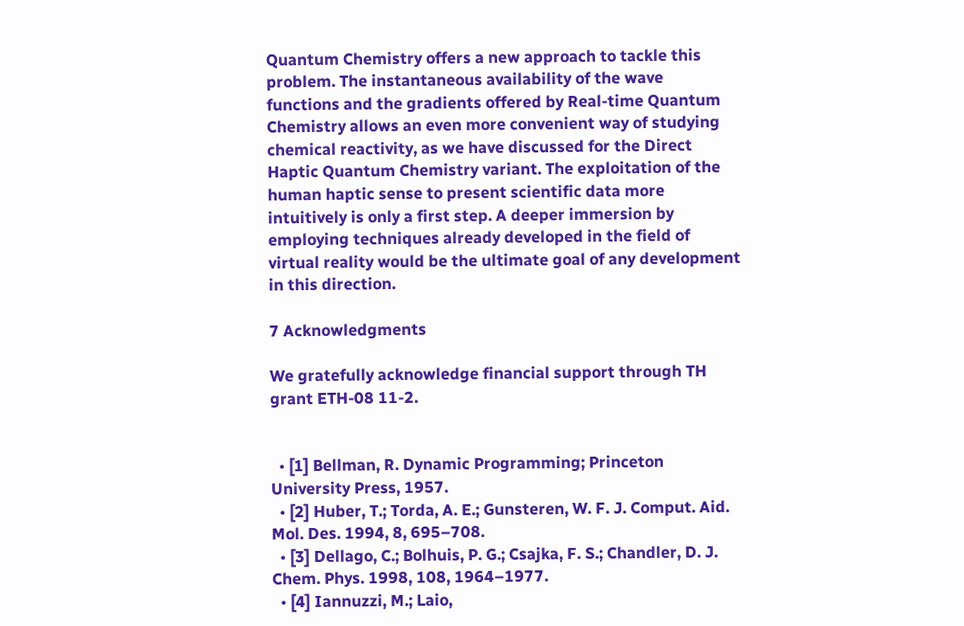Quantum Chemistry offers a new approach to tackle this problem. The instantaneous availability of the wave functions and the gradients offered by Real-time Quantum Chemistry allows an even more convenient way of studying chemical reactivity, as we have discussed for the Direct Haptic Quantum Chemistry variant. The exploitation of the human haptic sense to present scientific data more intuitively is only a first step. A deeper immersion by employing techniques already developed in the field of virtual reality would be the ultimate goal of any development in this direction.

7 Acknowledgments

We gratefully acknowledge financial support through TH grant ETH-08 11-2.


  • [1] Bellman, R. Dynamic Programming; Princeton University Press, 1957.
  • [2] Huber, T.; Torda, A. E.; Gunsteren, W. F. J. Comput. Aid. Mol. Des. 1994, 8, 695–708.
  • [3] Dellago, C.; Bolhuis, P. G.; Csajka, F. S.; Chandler, D. J. Chem. Phys. 1998, 108, 1964–1977.
  • [4] Iannuzzi, M.; Laio,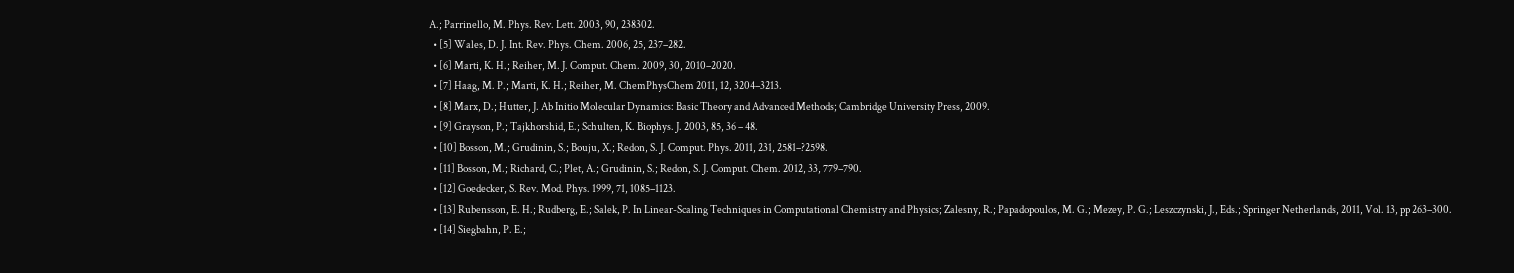A.; Parrinello, M. Phys. Rev. Lett. 2003, 90, 238302.
  • [5] Wales, D. J. Int. Rev. Phys. Chem. 2006, 25, 237–282.
  • [6] Marti, K. H.; Reiher, M. J. Comput. Chem. 2009, 30, 2010–2020.
  • [7] Haag, M. P.; Marti, K. H.; Reiher, M. ChemPhysChem 2011, 12, 3204–3213.
  • [8] Marx, D.; Hutter, J. Ab Initio Molecular Dynamics: Basic Theory and Advanced Methods; Cambridge University Press, 2009.
  • [9] Grayson, P.; Tajkhorshid, E.; Schulten, K. Biophys. J. 2003, 85, 36 – 48.
  • [10] Bosson, M.; Grudinin, S.; Bouju, X.; Redon, S. J. Comput. Phys. 2011, 231, 2581–?2598.
  • [11] Bosson, M.; Richard, C.; Plet, A.; Grudinin, S.; Redon, S. J. Comput. Chem. 2012, 33, 779–790.
  • [12] Goedecker, S. Rev. Mod. Phys. 1999, 71, 1085–1123.
  • [13] Rubensson, E. H.; Rudberg, E.; Salek, P. In Linear-Scaling Techniques in Computational Chemistry and Physics; Zalesny, R.; Papadopoulos, M. G.; Mezey, P. G.; Leszczynski, J., Eds.; Springer Netherlands, 2011, Vol. 13, pp 263–300.
  • [14] Siegbahn, P. E.;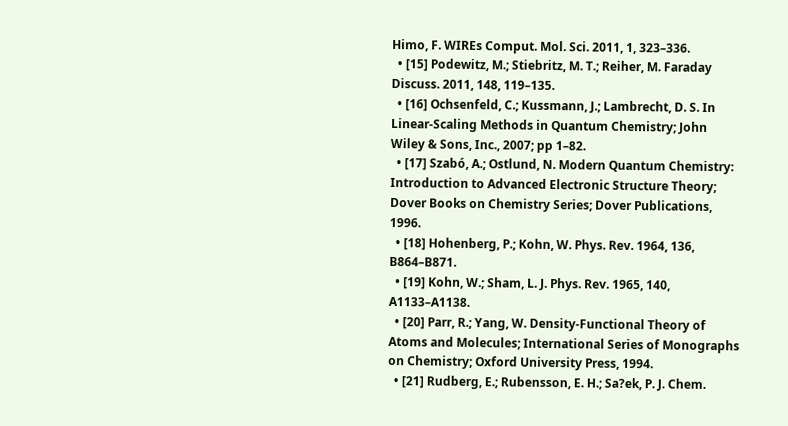Himo, F. WIREs Comput. Mol. Sci. 2011, 1, 323–336.
  • [15] Podewitz, M.; Stiebritz, M. T.; Reiher, M. Faraday Discuss. 2011, 148, 119–135.
  • [16] Ochsenfeld, C.; Kussmann, J.; Lambrecht, D. S. In Linear-Scaling Methods in Quantum Chemistry; John Wiley & Sons, Inc., 2007; pp 1–82.
  • [17] Szabó, A.; Ostlund, N. Modern Quantum Chemistry: Introduction to Advanced Electronic Structure Theory; Dover Books on Chemistry Series; Dover Publications, 1996.
  • [18] Hohenberg, P.; Kohn, W. Phys. Rev. 1964, 136, B864–B871.
  • [19] Kohn, W.; Sham, L. J. Phys. Rev. 1965, 140, A1133–A1138.
  • [20] Parr, R.; Yang, W. Density-Functional Theory of Atoms and Molecules; International Series of Monographs on Chemistry; Oxford University Press, 1994.
  • [21] Rudberg, E.; Rubensson, E. H.; Sa?ek, P. J. Chem.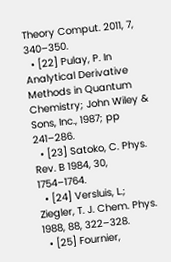Theory Comput. 2011, 7, 340–350.
  • [22] Pulay, P. In Analytical Derivative Methods in Quantum Chemistry; John Wiley & Sons, Inc., 1987; pp 241–286.
  • [23] Satoko, C. Phys. Rev. B 1984, 30, 1754–1764.
  • [24] Versluis, L.; Ziegler, T. J. Chem. Phys. 1988, 88, 322–328.
  • [25] Fournier,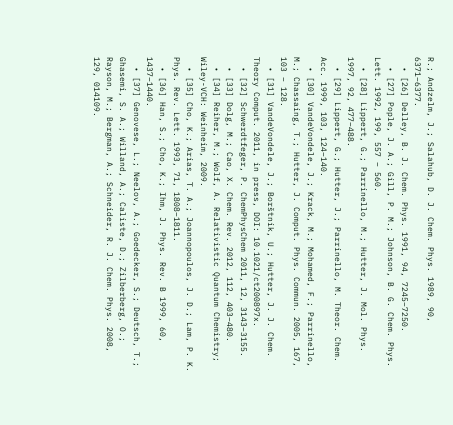R.; Andzelm, J.; Salahub, D. J. Chem. Phys. 1989, 90, 6371–6377.
  • [26] Delley, B. J. Chem. Phys. 1991, 94, 7245–7250.
  • [27] Pople, J. A.; Gill, P. M.; Johnson, B. G. Chem. Phys. Lett. 1992, 199, 557 – 560.
  • [28] Lippert, G.; Parrinello, M.; Hutter, J. Mol. Phys. 1997, 92, 477–488.
  • [29] Lippert, G.; Hutter, J.; Parrinello, M. Theor. Chem. Acc. 1999, 103, 124–140.
  • [30] VandeVondele, J.; Krack, M.; Mohamed, F.; Parrinello, M.; Chassaing, T.; Hutter, J. Comput. Phys. Commun. 2005, 167, 103 – 128.
  • [31] VandeVondele, J.; Borštnik, U.; Hutter, J. J. Chem. Theory Comput. 2011, in press, DOI: 10.1021/ct200897x.
  • [32] Schwerdtfeger, P. ChemPhysChem 2011, 12, 3143–3155.
  • [33] Dolg, M.; Cao, X. Chem. Rev. 2012, 112, 403–480.
  • [34] Reiher, M.; Wolf, A. Relativistic Quantum Chemistry; Wiley-VCH: Weinheim, 2009.
  • [35] Cho, K.; Arias, T. A.; Joannopoulos, J. D.; Lam, P. K. Phys. Rev. Lett. 1993, 71, 1808–1811.
  • [36] Han, S.; Cho, K.; Ihm, J. Phys. Rev. B 1999, 60, 1437–1440.
  • [37] Genovese, L.; Neelov, A.; Goedecker, S.; Deutsch, T.; Ghasemi, S. A.; Willand, A.; Caliste, D.; Zilberberg, O.; Rayson, M.; Bergman, A.; Schneider, R. J. Chem. Phys. 2008, 129, 014109.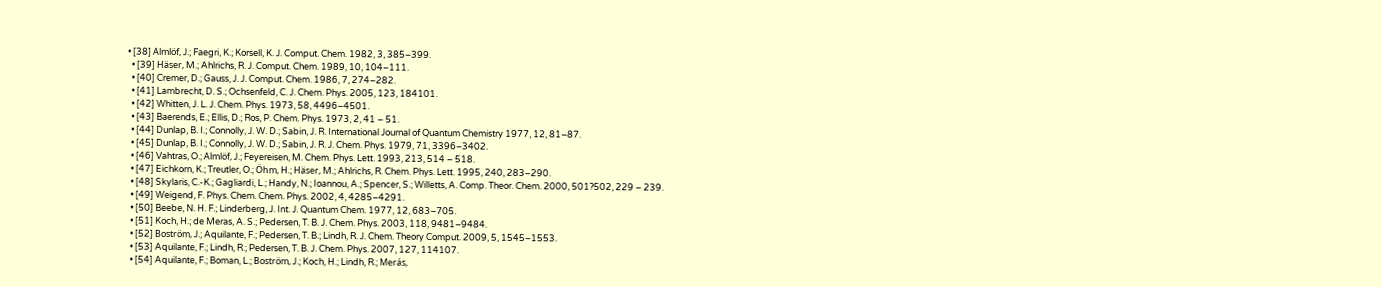• [38] Almlöf, J.; Faegri, K.; Korsell, K. J. Comput. Chem. 1982, 3, 385–399.
  • [39] Häser, M.; Ahlrichs, R. J. Comput. Chem. 1989, 10, 104–111.
  • [40] Cremer, D.; Gauss, J. J. Comput. Chem. 1986, 7, 274–282.
  • [41] Lambrecht, D. S.; Ochsenfeld, C. J. Chem. Phys. 2005, 123, 184101.
  • [42] Whitten, J. L. J. Chem. Phys. 1973, 58, 4496–4501.
  • [43] Baerends, E.; Ellis, D.; Ros, P. Chem. Phys. 1973, 2, 41 – 51.
  • [44] Dunlap, B. I.; Connolly, J. W. D.; Sabin, J. R. International Journal of Quantum Chemistry 1977, 12, 81–87.
  • [45] Dunlap, B. I.; Connolly, J. W. D.; Sabin, J. R. J. Chem. Phys. 1979, 71, 3396–3402.
  • [46] Vahtras, O.; Almlöf, J.; Feyereisen, M. Chem. Phys. Lett. 1993, 213, 514 – 518.
  • [47] Eichkorn, K.; Treutler, O.; Öhm, H.; Häser, M.; Ahlrichs, R. Chem. Phys. Lett. 1995, 240, 283–290.
  • [48] Skylaris, C.-K.; Gagliardi, L.; Handy, N.; Ioannou, A.; Spencer, S.; Willetts, A. Comp. Theor. Chem. 2000, 501?502, 229 – 239.
  • [49] Weigend, F. Phys. Chem. Chem. Phys. 2002, 4, 4285–4291.
  • [50] Beebe, N. H. F.; Linderberg, J. Int. J. Quantum Chem. 1977, 12, 683–705.
  • [51] Koch, H.; de Meras, A. S.; Pedersen, T. B. J. Chem. Phys. 2003, 118, 9481–9484.
  • [52] Boström, J.; Aquilante, F.; Pedersen, T. B.; Lindh, R. J. Chem. Theory Comput. 2009, 5, 1545–1553.
  • [53] Aquilante, F.; Lindh, R.; Pedersen, T. B. J. Chem. Phys. 2007, 127, 114107.
  • [54] Aquilante, F.; Boman, L.; Boström, J.; Koch, H.; Lindh, R.; Merás,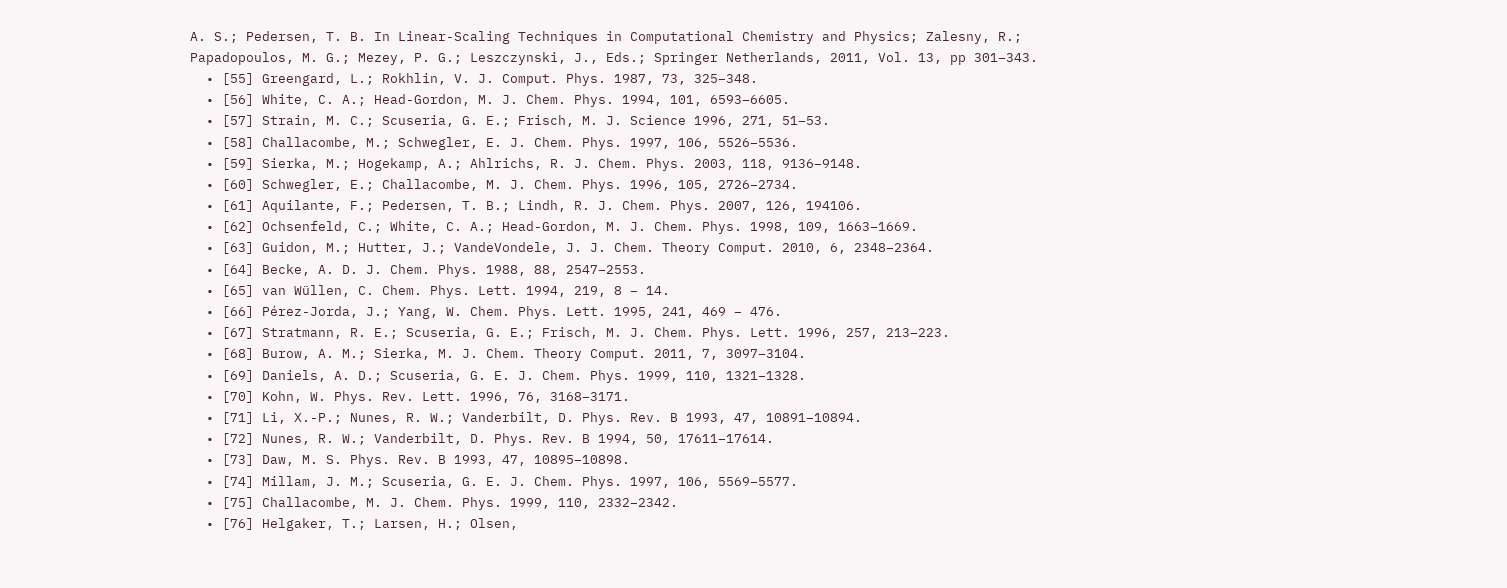A. S.; Pedersen, T. B. In Linear-Scaling Techniques in Computational Chemistry and Physics; Zalesny, R.; Papadopoulos, M. G.; Mezey, P. G.; Leszczynski, J., Eds.; Springer Netherlands, 2011, Vol. 13, pp 301–343.
  • [55] Greengard, L.; Rokhlin, V. J. Comput. Phys. 1987, 73, 325–348.
  • [56] White, C. A.; Head-Gordon, M. J. Chem. Phys. 1994, 101, 6593–6605.
  • [57] Strain, M. C.; Scuseria, G. E.; Frisch, M. J. Science 1996, 271, 51–53.
  • [58] Challacombe, M.; Schwegler, E. J. Chem. Phys. 1997, 106, 5526–5536.
  • [59] Sierka, M.; Hogekamp, A.; Ahlrichs, R. J. Chem. Phys. 2003, 118, 9136–9148.
  • [60] Schwegler, E.; Challacombe, M. J. Chem. Phys. 1996, 105, 2726–2734.
  • [61] Aquilante, F.; Pedersen, T. B.; Lindh, R. J. Chem. Phys. 2007, 126, 194106.
  • [62] Ochsenfeld, C.; White, C. A.; Head-Gordon, M. J. Chem. Phys. 1998, 109, 1663–1669.
  • [63] Guidon, M.; Hutter, J.; VandeVondele, J. J. Chem. Theory Comput. 2010, 6, 2348–2364.
  • [64] Becke, A. D. J. Chem. Phys. 1988, 88, 2547–2553.
  • [65] van Wüllen, C. Chem. Phys. Lett. 1994, 219, 8 – 14.
  • [66] Pérez-Jorda, J.; Yang, W. Chem. Phys. Lett. 1995, 241, 469 – 476.
  • [67] Stratmann, R. E.; Scuseria, G. E.; Frisch, M. J. Chem. Phys. Lett. 1996, 257, 213–223.
  • [68] Burow, A. M.; Sierka, M. J. Chem. Theory Comput. 2011, 7, 3097–3104.
  • [69] Daniels, A. D.; Scuseria, G. E. J. Chem. Phys. 1999, 110, 1321–1328.
  • [70] Kohn, W. Phys. Rev. Lett. 1996, 76, 3168–3171.
  • [71] Li, X.-P.; Nunes, R. W.; Vanderbilt, D. Phys. Rev. B 1993, 47, 10891–10894.
  • [72] Nunes, R. W.; Vanderbilt, D. Phys. Rev. B 1994, 50, 17611–17614.
  • [73] Daw, M. S. Phys. Rev. B 1993, 47, 10895–10898.
  • [74] Millam, J. M.; Scuseria, G. E. J. Chem. Phys. 1997, 106, 5569–5577.
  • [75] Challacombe, M. J. Chem. Phys. 1999, 110, 2332–2342.
  • [76] Helgaker, T.; Larsen, H.; Olsen,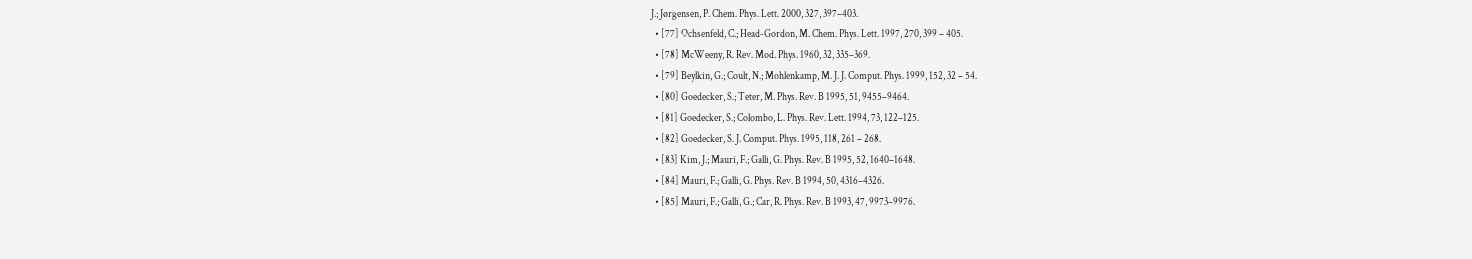J.; Jørgensen, P. Chem. Phys. Lett. 2000, 327, 397–403.
  • [77] Ochsenfeld, C.; Head-Gordon, M. Chem. Phys. Lett. 1997, 270, 399 – 405.
  • [78] McWeeny, R. Rev. Mod. Phys. 1960, 32, 335–369.
  • [79] Beylkin, G.; Coult, N.; Mohlenkamp, M. J. J. Comput. Phys. 1999, 152, 32 – 54.
  • [80] Goedecker, S.; Teter, M. Phys. Rev. B 1995, 51, 9455–9464.
  • [81] Goedecker, S.; Colombo, L. Phys. Rev. Lett. 1994, 73, 122–125.
  • [82] Goedecker, S. J. Comput. Phys. 1995, 118, 261 – 268.
  • [83] Kim, J.; Mauri, F.; Galli, G. Phys. Rev. B 1995, 52, 1640–1648.
  • [84] Mauri, F.; Galli, G. Phys. Rev. B 1994, 50, 4316–4326.
  • [85] Mauri, F.; Galli, G.; Car, R. Phys. Rev. B 1993, 47, 9973–9976.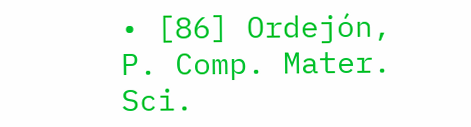• [86] Ordejón, P. Comp. Mater. Sci.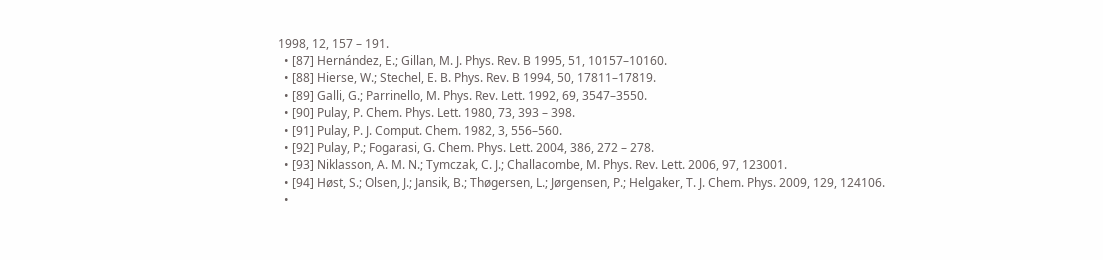1998, 12, 157 – 191.
  • [87] Hernández, E.; Gillan, M. J. Phys. Rev. B 1995, 51, 10157–10160.
  • [88] Hierse, W.; Stechel, E. B. Phys. Rev. B 1994, 50, 17811–17819.
  • [89] Galli, G.; Parrinello, M. Phys. Rev. Lett. 1992, 69, 3547–3550.
  • [90] Pulay, P. Chem. Phys. Lett. 1980, 73, 393 – 398.
  • [91] Pulay, P. J. Comput. Chem. 1982, 3, 556–560.
  • [92] Pulay, P.; Fogarasi, G. Chem. Phys. Lett. 2004, 386, 272 – 278.
  • [93] Niklasson, A. M. N.; Tymczak, C. J.; Challacombe, M. Phys. Rev. Lett. 2006, 97, 123001.
  • [94] Høst, S.; Olsen, J.; Jansik, B.; Thøgersen, L.; Jørgensen, P.; Helgaker, T. J. Chem. Phys. 2009, 129, 124106.
  •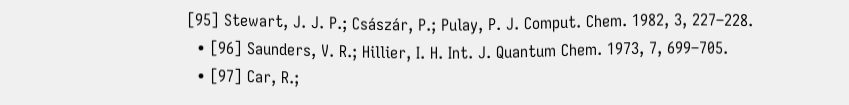[95] Stewart, J. J. P.; Császár, P.; Pulay, P. J. Comput. Chem. 1982, 3, 227–228.
  • [96] Saunders, V. R.; Hillier, I. H. Int. J. Quantum Chem. 1973, 7, 699–705.
  • [97] Car, R.;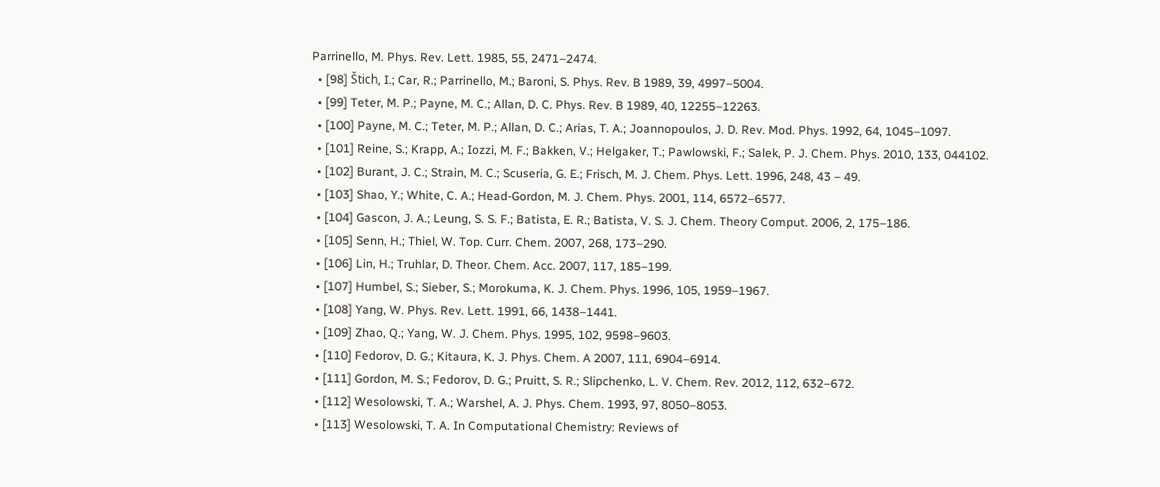Parrinello, M. Phys. Rev. Lett. 1985, 55, 2471–2474.
  • [98] Štich, I.; Car, R.; Parrinello, M.; Baroni, S. Phys. Rev. B 1989, 39, 4997–5004.
  • [99] Teter, M. P.; Payne, M. C.; Allan, D. C. Phys. Rev. B 1989, 40, 12255–12263.
  • [100] Payne, M. C.; Teter, M. P.; Allan, D. C.; Arias, T. A.; Joannopoulos, J. D. Rev. Mod. Phys. 1992, 64, 1045–1097.
  • [101] Reine, S.; Krapp, A.; Iozzi, M. F.; Bakken, V.; Helgaker, T.; Pawlowski, F.; Salek, P. J. Chem. Phys. 2010, 133, 044102.
  • [102] Burant, J. C.; Strain, M. C.; Scuseria, G. E.; Frisch, M. J. Chem. Phys. Lett. 1996, 248, 43 – 49.
  • [103] Shao, Y.; White, C. A.; Head-Gordon, M. J. Chem. Phys. 2001, 114, 6572–6577.
  • [104] Gascon, J. A.; Leung, S. S. F.; Batista, E. R.; Batista, V. S. J. Chem. Theory Comput. 2006, 2, 175–186.
  • [105] Senn, H.; Thiel, W. Top. Curr. Chem. 2007, 268, 173–290.
  • [106] Lin, H.; Truhlar, D. Theor. Chem. Acc. 2007, 117, 185–199.
  • [107] Humbel, S.; Sieber, S.; Morokuma, K. J. Chem. Phys. 1996, 105, 1959–1967.
  • [108] Yang, W. Phys. Rev. Lett. 1991, 66, 1438–1441.
  • [109] Zhao, Q.; Yang, W. J. Chem. Phys. 1995, 102, 9598–9603.
  • [110] Fedorov, D. G.; Kitaura, K. J. Phys. Chem. A 2007, 111, 6904–6914.
  • [111] Gordon, M. S.; Fedorov, D. G.; Pruitt, S. R.; Slipchenko, L. V. Chem. Rev. 2012, 112, 632–672.
  • [112] Wesolowski, T. A.; Warshel, A. J. Phys. Chem. 1993, 97, 8050–8053.
  • [113] Wesolowski, T. A. In Computational Chemistry: Reviews of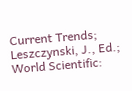Current Trends; Leszczynski, J., Ed.; World Scientific: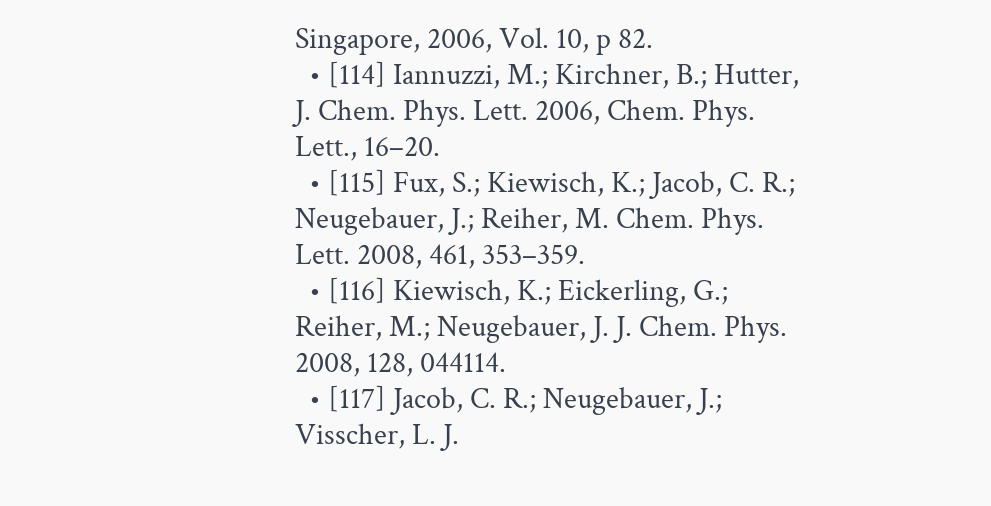Singapore, 2006, Vol. 10, p 82.
  • [114] Iannuzzi, M.; Kirchner, B.; Hutter, J. Chem. Phys. Lett. 2006, Chem. Phys. Lett., 16–20.
  • [115] Fux, S.; Kiewisch, K.; Jacob, C. R.; Neugebauer, J.; Reiher, M. Chem. Phys. Lett. 2008, 461, 353–359.
  • [116] Kiewisch, K.; Eickerling, G.; Reiher, M.; Neugebauer, J. J. Chem. Phys. 2008, 128, 044114.
  • [117] Jacob, C. R.; Neugebauer, J.; Visscher, L. J.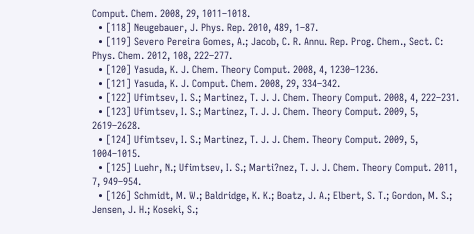Comput. Chem. 2008, 29, 1011–1018.
  • [118] Neugebauer, J. Phys. Rep. 2010, 489, 1–87.
  • [119] Severo Pereira Gomes, A.; Jacob, C. R. Annu. Rep. Prog. Chem., Sect. C: Phys. Chem. 2012, 108, 222–277.
  • [120] Yasuda, K. J. Chem. Theory Comput. 2008, 4, 1230–1236.
  • [121] Yasuda, K. J. Comput. Chem. 2008, 29, 334–342.
  • [122] Ufimtsev, I. S.; Martinez, T. J. J. Chem. Theory Comput. 2008, 4, 222–231.
  • [123] Ufimtsev, I. S.; Martinez, T. J. J. Chem. Theory Comput. 2009, 5, 2619–2628.
  • [124] Ufimtsev, I. S.; Martinez, T. J. J. Chem. Theory Comput. 2009, 5, 1004–1015.
  • [125] Luehr, N.; Ufimtsev, I. S.; Marti?nez, T. J. J. Chem. Theory Comput. 2011, 7, 949–954.
  • [126] Schmidt, M. W.; Baldridge, K. K.; Boatz, J. A.; Elbert, S. T.; Gordon, M. S.; Jensen, J. H.; Koseki, S.;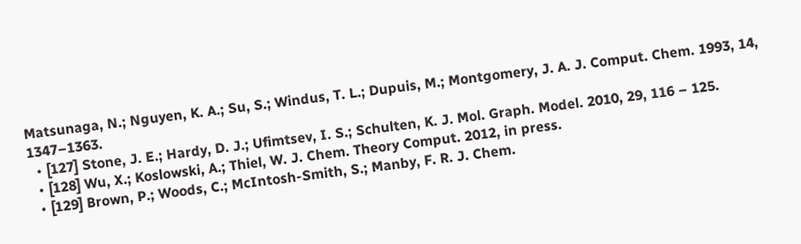Matsunaga, N.; Nguyen, K. A.; Su, S.; Windus, T. L.; Dupuis, M.; Montgomery, J. A. J. Comput. Chem. 1993, 14, 1347–1363.
  • [127] Stone, J. E.; Hardy, D. J.; Ufimtsev, I. S.; Schulten, K. J. Mol. Graph. Model. 2010, 29, 116 – 125.
  • [128] Wu, X.; Koslowski, A.; Thiel, W. J. Chem. Theory Comput. 2012, in press.
  • [129] Brown, P.; Woods, C.; McIntosh-Smith, S.; Manby, F. R. J. Chem.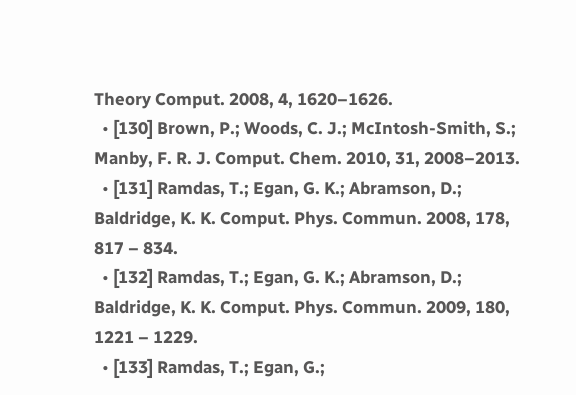Theory Comput. 2008, 4, 1620–1626.
  • [130] Brown, P.; Woods, C. J.; McIntosh-Smith, S.; Manby, F. R. J. Comput. Chem. 2010, 31, 2008–2013.
  • [131] Ramdas, T.; Egan, G. K.; Abramson, D.; Baldridge, K. K. Comput. Phys. Commun. 2008, 178, 817 – 834.
  • [132] Ramdas, T.; Egan, G. K.; Abramson, D.; Baldridge, K. K. Comput. Phys. Commun. 2009, 180, 1221 – 1229.
  • [133] Ramdas, T.; Egan, G.;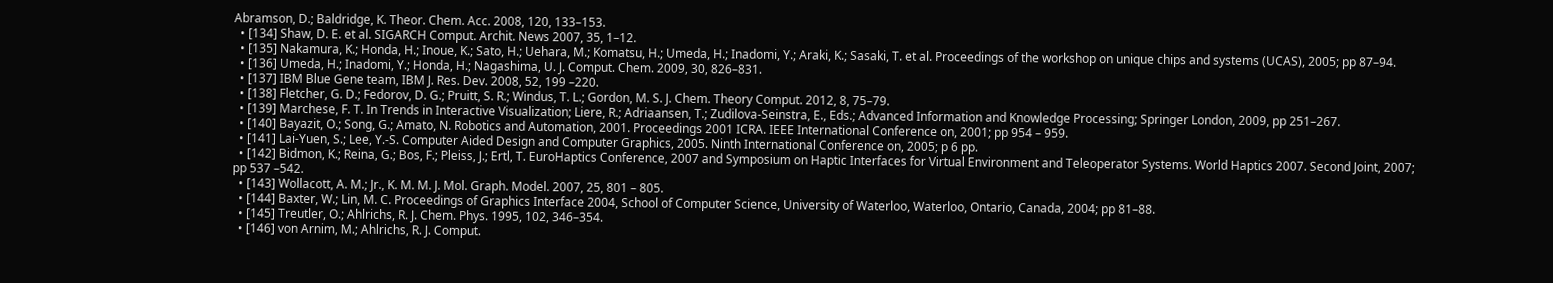Abramson, D.; Baldridge, K. Theor. Chem. Acc. 2008, 120, 133–153.
  • [134] Shaw, D. E. et al. SIGARCH Comput. Archit. News 2007, 35, 1–12.
  • [135] Nakamura, K.; Honda, H.; Inoue, K.; Sato, H.; Uehara, M.; Komatsu, H.; Umeda, H.; Inadomi, Y.; Araki, K.; Sasaki, T. et al. Proceedings of the workshop on unique chips and systems (UCAS), 2005; pp 87–94.
  • [136] Umeda, H.; Inadomi, Y.; Honda, H.; Nagashima, U. J. Comput. Chem. 2009, 30, 826–831.
  • [137] IBM Blue Gene team, IBM J. Res. Dev. 2008, 52, 199 –220.
  • [138] Fletcher, G. D.; Fedorov, D. G.; Pruitt, S. R.; Windus, T. L.; Gordon, M. S. J. Chem. Theory Comput. 2012, 8, 75–79.
  • [139] Marchese, F. T. In Trends in Interactive Visualization; Liere, R.; Adriaansen, T.; Zudilova-Seinstra, E., Eds.; Advanced Information and Knowledge Processing; Springer London, 2009, pp 251–267.
  • [140] Bayazit, O.; Song, G.; Amato, N. Robotics and Automation, 2001. Proceedings 2001 ICRA. IEEE International Conference on, 2001; pp 954 – 959.
  • [141] Lai-Yuen, S.; Lee, Y.-S. Computer Aided Design and Computer Graphics, 2005. Ninth International Conference on, 2005; p 6 pp.
  • [142] Bidmon, K.; Reina, G.; Bos, F.; Pleiss, J.; Ertl, T. EuroHaptics Conference, 2007 and Symposium on Haptic Interfaces for Virtual Environment and Teleoperator Systems. World Haptics 2007. Second Joint, 2007; pp 537 –542.
  • [143] Wollacott, A. M.; Jr., K. M. M. J. Mol. Graph. Model. 2007, 25, 801 – 805.
  • [144] Baxter, W.; Lin, M. C. Proceedings of Graphics Interface 2004, School of Computer Science, University of Waterloo, Waterloo, Ontario, Canada, 2004; pp 81–88.
  • [145] Treutler, O.; Ahlrichs, R. J. Chem. Phys. 1995, 102, 346–354.
  • [146] von Arnim, M.; Ahlrichs, R. J. Comput.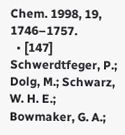Chem. 1998, 19, 1746–1757.
  • [147] Schwerdtfeger, P.; Dolg, M.; Schwarz, W. H. E.; Bowmaker, G. A.;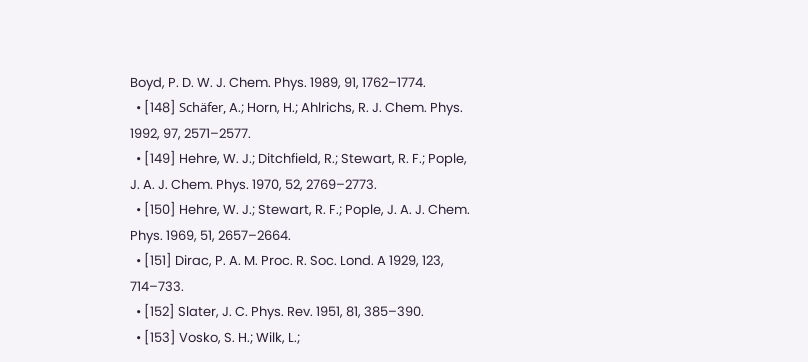Boyd, P. D. W. J. Chem. Phys. 1989, 91, 1762–1774.
  • [148] Schäfer, A.; Horn, H.; Ahlrichs, R. J. Chem. Phys. 1992, 97, 2571–2577.
  • [149] Hehre, W. J.; Ditchfield, R.; Stewart, R. F.; Pople, J. A. J. Chem. Phys. 1970, 52, 2769–2773.
  • [150] Hehre, W. J.; Stewart, R. F.; Pople, J. A. J. Chem. Phys. 1969, 51, 2657–2664.
  • [151] Dirac, P. A. M. Proc. R. Soc. Lond. A 1929, 123, 714–733.
  • [152] Slater, J. C. Phys. Rev. 1951, 81, 385–390.
  • [153] Vosko, S. H.; Wilk, L.;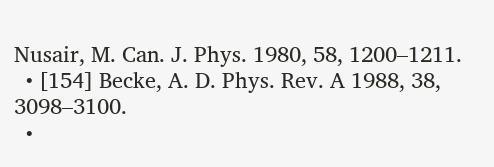Nusair, M. Can. J. Phys. 1980, 58, 1200–1211.
  • [154] Becke, A. D. Phys. Rev. A 1988, 38, 3098–3100.
  •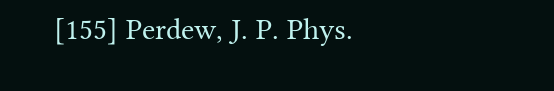[155] Perdew, J. P. Phys.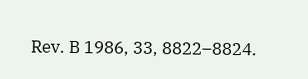Rev. B 1986, 33, 8822–8824.